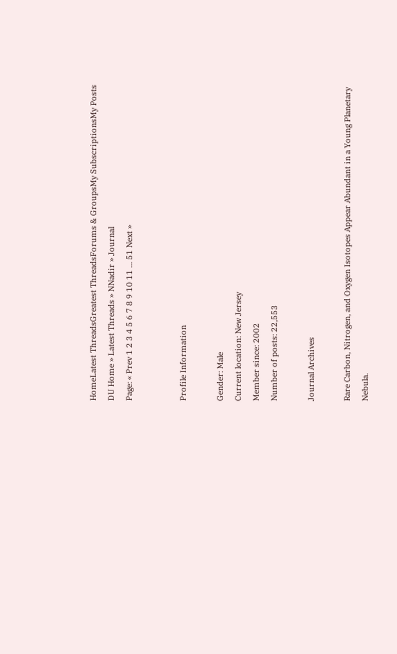HomeLatest ThreadsGreatest ThreadsForums & GroupsMy SubscriptionsMy Posts
DU Home » Latest Threads » NNadir » Journal
Page: « Prev 1 2 3 4 5 6 7 8 9 10 11 ... 51 Next »


Profile Information

Gender: Male
Current location: New Jersey
Member since: 2002
Number of posts: 22,553

Journal Archives

Rare Carbon, Nitrogen, and Oxygen Isotopes Appear Abundant in a Young Planetary Nebula.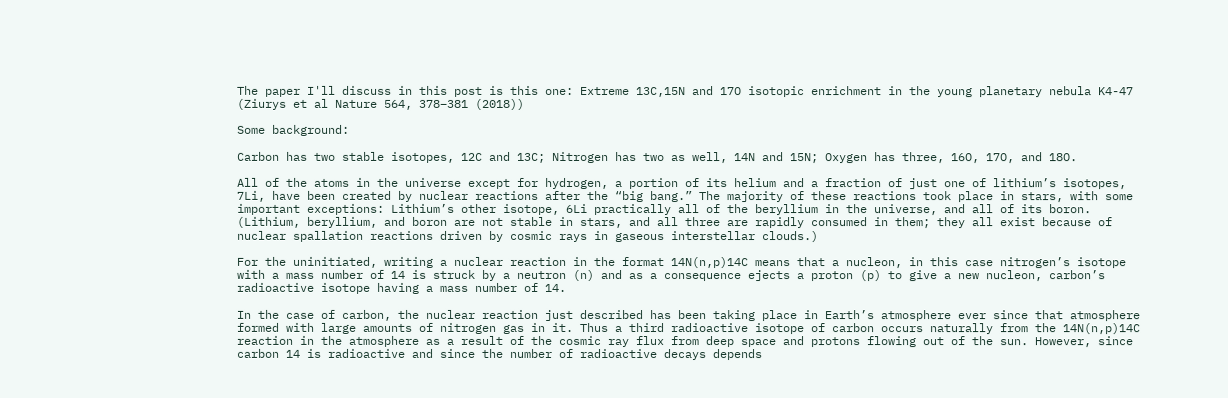The paper I'll discuss in this post is this one: Extreme 13C,15N and 17O isotopic enrichment in the young planetary nebula K4-47 (Ziurys et al Nature 564, 378–381 (2018))

Some background:

Carbon has two stable isotopes, 12C and 13C; Nitrogen has two as well, 14N and 15N; Oxygen has three, 16O, 17O, and 18O.

All of the atoms in the universe except for hydrogen, a portion of its helium and a fraction of just one of lithium’s isotopes, 7Li, have been created by nuclear reactions after the “big bang.” The majority of these reactions took place in stars, with some important exceptions: Lithium’s other isotope, 6Li practically all of the beryllium in the universe, and all of its boron. (Lithium, beryllium, and boron are not stable in stars, and all three are rapidly consumed in them; they all exist because of nuclear spallation reactions driven by cosmic rays in gaseous interstellar clouds.)

For the uninitiated, writing a nuclear reaction in the format 14N(n,p)14C means that a nucleon, in this case nitrogen’s isotope with a mass number of 14 is struck by a neutron (n) and as a consequence ejects a proton (p) to give a new nucleon, carbon’s radioactive isotope having a mass number of 14.

In the case of carbon, the nuclear reaction just described has been taking place in Earth’s atmosphere ever since that atmosphere formed with large amounts of nitrogen gas in it. Thus a third radioactive isotope of carbon occurs naturally from the 14N(n,p)14C reaction in the atmosphere as a result of the cosmic ray flux from deep space and protons flowing out of the sun. However, since carbon 14 is radioactive and since the number of radioactive decays depends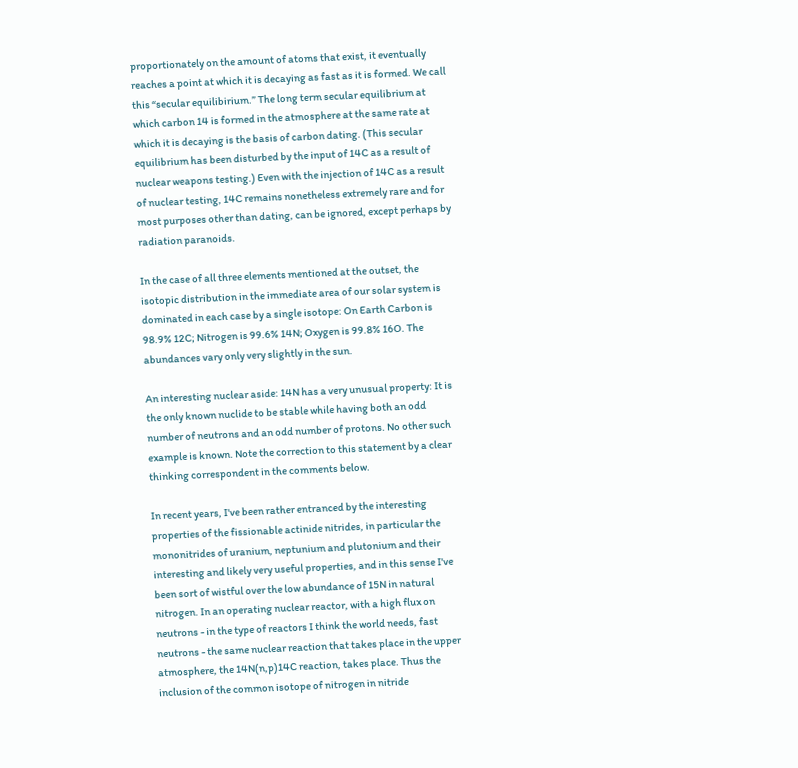proportionately on the amount of atoms that exist, it eventually reaches a point at which it is decaying as fast as it is formed. We call this “secular equilibirium.” The long term secular equilibrium at which carbon 14 is formed in the atmosphere at the same rate at which it is decaying is the basis of carbon dating. (This secular equilibrium has been disturbed by the input of 14C as a result of nuclear weapons testing.) Even with the injection of 14C as a result of nuclear testing, 14C remains nonetheless extremely rare and for most purposes other than dating, can be ignored, except perhaps by radiation paranoids.

In the case of all three elements mentioned at the outset, the isotopic distribution in the immediate area of our solar system is dominated in each case by a single isotope: On Earth Carbon is 98.9% 12C; Nitrogen is 99.6% 14N; Oxygen is 99.8% 16O. The abundances vary only very slightly in the sun.

An interesting nuclear aside: 14N has a very unusual property: It is the only known nuclide to be stable while having both an odd number of neutrons and an odd number of protons. No other such example is known. Note the correction to this statement by a clear thinking correspondent in the comments below.

In recent years, I've been rather entranced by the interesting properties of the fissionable actinide nitrides, in particular the mononitrides of uranium, neptunium and plutonium and their interesting and likely very useful properties, and in this sense I've been sort of wistful over the low abundance of 15N in natural nitrogen. In an operating nuclear reactor, with a high flux on neutrons - in the type of reactors I think the world needs, fast neutrons - the same nuclear reaction that takes place in the upper atmosphere, the 14N(n,p)14C reaction, takes place. Thus the inclusion of the common isotope of nitrogen in nitride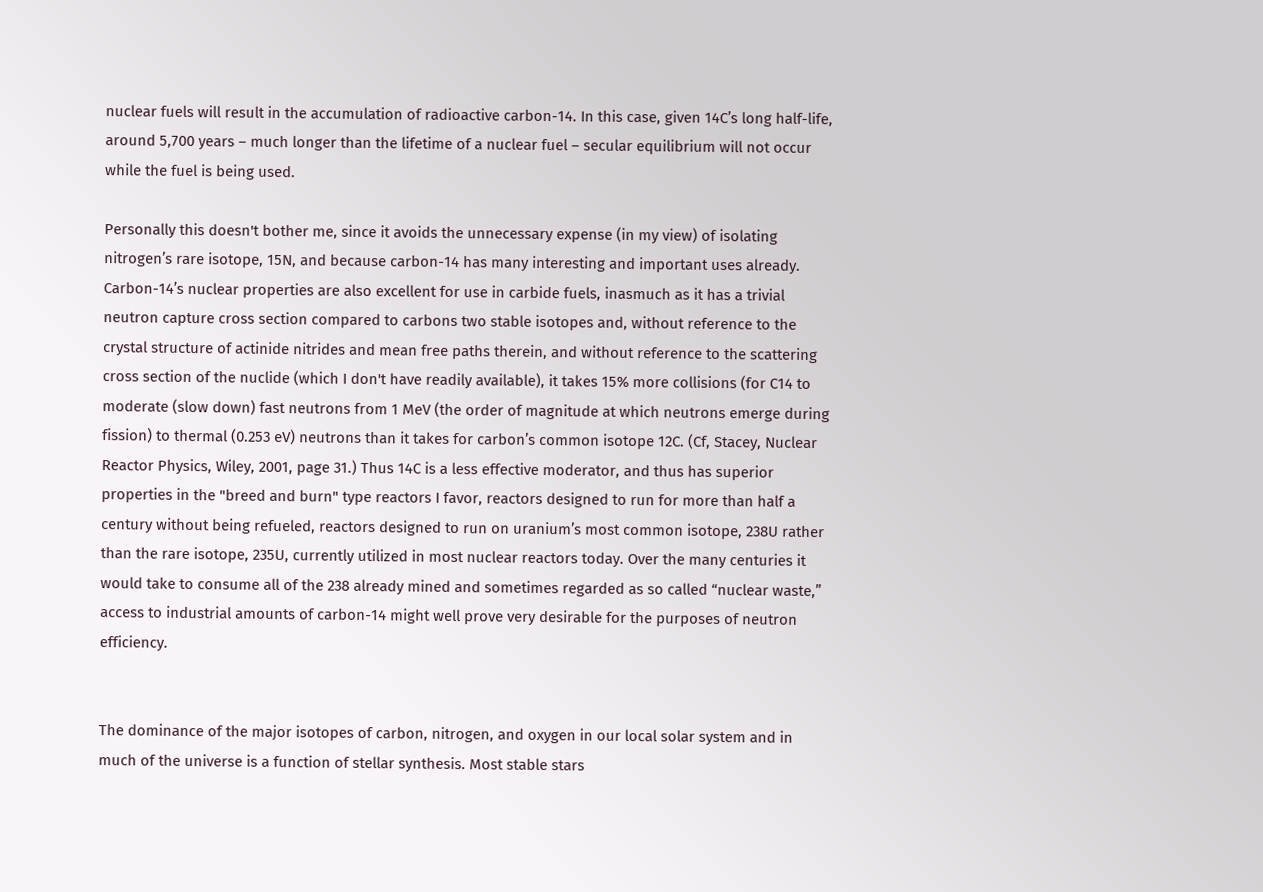nuclear fuels will result in the accumulation of radioactive carbon-14. In this case, given 14C’s long half-life, around 5,700 years – much longer than the lifetime of a nuclear fuel – secular equilibrium will not occur while the fuel is being used.

Personally this doesn't bother me, since it avoids the unnecessary expense (in my view) of isolating nitrogen’s rare isotope, 15N, and because carbon-14 has many interesting and important uses already. Carbon-14’s nuclear properties are also excellent for use in carbide fuels, inasmuch as it has a trivial neutron capture cross section compared to carbons two stable isotopes and, without reference to the crystal structure of actinide nitrides and mean free paths therein, and without reference to the scattering cross section of the nuclide (which I don't have readily available), it takes 15% more collisions (for C14 to moderate (slow down) fast neutrons from 1 MeV (the order of magnitude at which neutrons emerge during fission) to thermal (0.253 eV) neutrons than it takes for carbon’s common isotope 12C. (Cf, Stacey, Nuclear Reactor Physics, Wiley, 2001, page 31.) Thus 14C is a less effective moderator, and thus has superior properties in the "breed and burn" type reactors I favor, reactors designed to run for more than half a century without being refueled, reactors designed to run on uranium’s most common isotope, 238U rather than the rare isotope, 235U, currently utilized in most nuclear reactors today. Over the many centuries it would take to consume all of the 238 already mined and sometimes regarded as so called “nuclear waste,” access to industrial amounts of carbon-14 might well prove very desirable for the purposes of neutron efficiency.


The dominance of the major isotopes of carbon, nitrogen, and oxygen in our local solar system and in much of the universe is a function of stellar synthesis. Most stable stars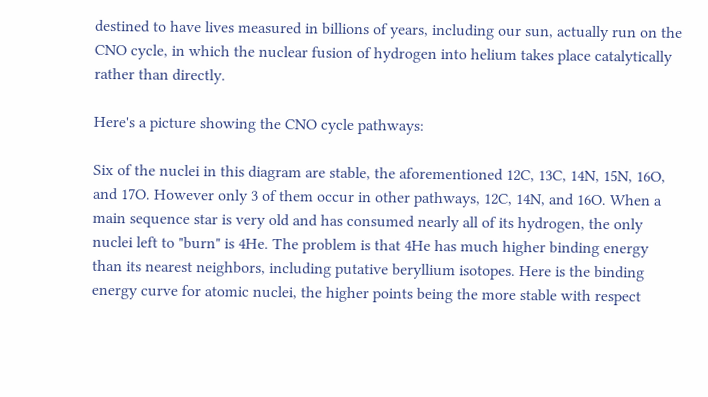destined to have lives measured in billions of years, including our sun, actually run on the CNO cycle, in which the nuclear fusion of hydrogen into helium takes place catalytically rather than directly.

Here's a picture showing the CNO cycle pathways:

Six of the nuclei in this diagram are stable, the aforementioned 12C, 13C, 14N, 15N, 16O, and 17O. However only 3 of them occur in other pathways, 12C, 14N, and 16O. When a main sequence star is very old and has consumed nearly all of its hydrogen, the only nuclei left to "burn" is 4He. The problem is that 4He has much higher binding energy than its nearest neighbors, including putative beryllium isotopes. Here is the binding energy curve for atomic nuclei, the higher points being the more stable with respect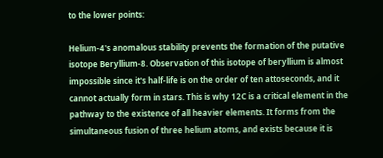to the lower points:

Helium-4's anomalous stability prevents the formation of the putative isotope Beryllium-8. Observation of this isotope of beryllium is almost impossible since it's half-life is on the order of ten attoseconds, and it cannot actually form in stars. This is why 12C is a critical element in the pathway to the existence of all heavier elements. It forms from the simultaneous fusion of three helium atoms, and exists because it is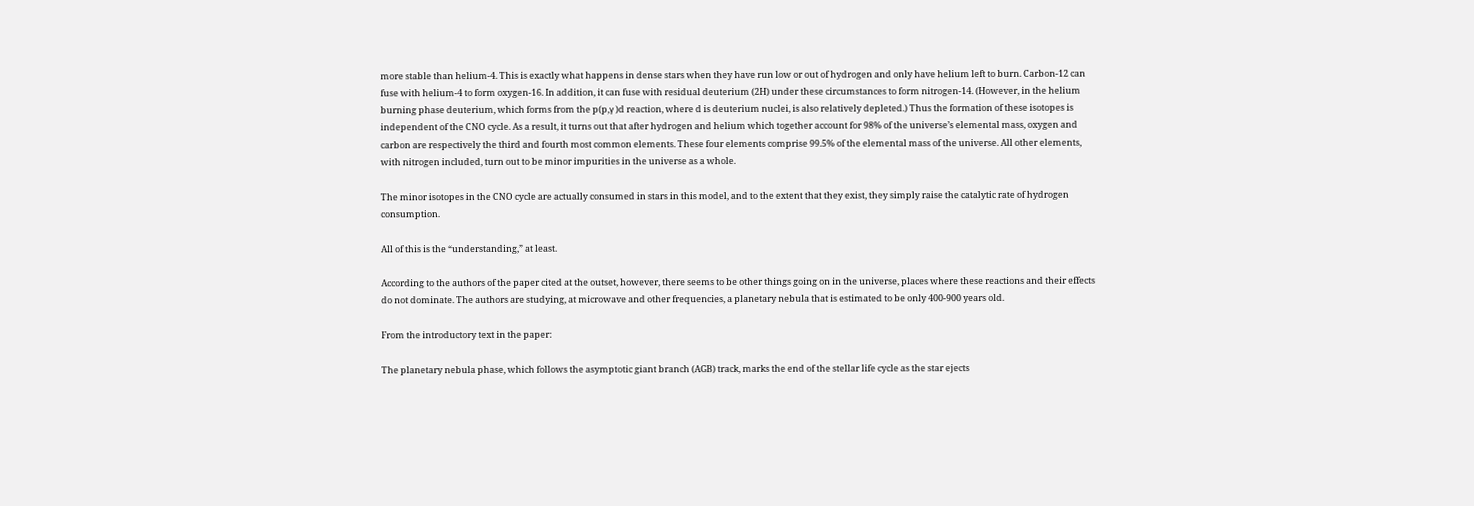more stable than helium-4. This is exactly what happens in dense stars when they have run low or out of hydrogen and only have helium left to burn. Carbon-12 can fuse with helium-4 to form oxygen-16. In addition, it can fuse with residual deuterium (2H) under these circumstances to form nitrogen-14. (However, in the helium burning phase deuterium, which forms from the p(p,γ )d reaction, where d is deuterium nuclei, is also relatively depleted.) Thus the formation of these isotopes is independent of the CNO cycle. As a result, it turns out that after hydrogen and helium which together account for 98% of the universe’s elemental mass, oxygen and carbon are respectively the third and fourth most common elements. These four elements comprise 99.5% of the elemental mass of the universe. All other elements, with nitrogen included, turn out to be minor impurities in the universe as a whole.

The minor isotopes in the CNO cycle are actually consumed in stars in this model, and to the extent that they exist, they simply raise the catalytic rate of hydrogen consumption.

All of this is the “understanding,” at least.

According to the authors of the paper cited at the outset, however, there seems to be other things going on in the universe, places where these reactions and their effects do not dominate. The authors are studying, at microwave and other frequencies, a planetary nebula that is estimated to be only 400-900 years old.

From the introductory text in the paper:

The planetary nebula phase, which follows the asymptotic giant branch (AGB) track, marks the end of the stellar life cycle as the star ejects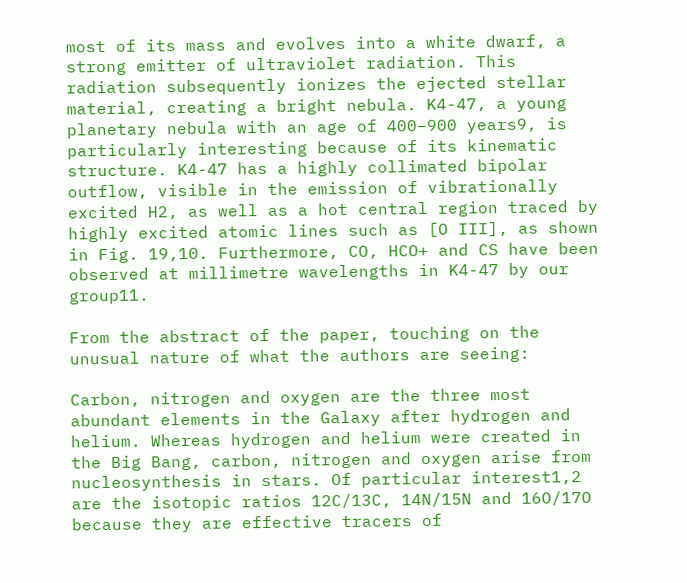most of its mass and evolves into a white dwarf, a strong emitter of ultraviolet radiation. This radiation subsequently ionizes the ejected stellar material, creating a bright nebula. K4-47, a young planetary nebula with an age of 400–900 years9, is particularly interesting because of its kinematic structure. K4-47 has a highly collimated bipolar outflow, visible in the emission of vibrationally excited H2, as well as a hot central region traced by highly excited atomic lines such as [O III], as shown in Fig. 19,10. Furthermore, CO, HCO+ and CS have been observed at millimetre wavelengths in K4-47 by our group11.

From the abstract of the paper, touching on the unusual nature of what the authors are seeing:

Carbon, nitrogen and oxygen are the three most abundant elements in the Galaxy after hydrogen and helium. Whereas hydrogen and helium were created in the Big Bang, carbon, nitrogen and oxygen arise from nucleosynthesis in stars. Of particular interest1,2 are the isotopic ratios 12C/13C, 14N/15N and 16O/17O because they are effective tracers of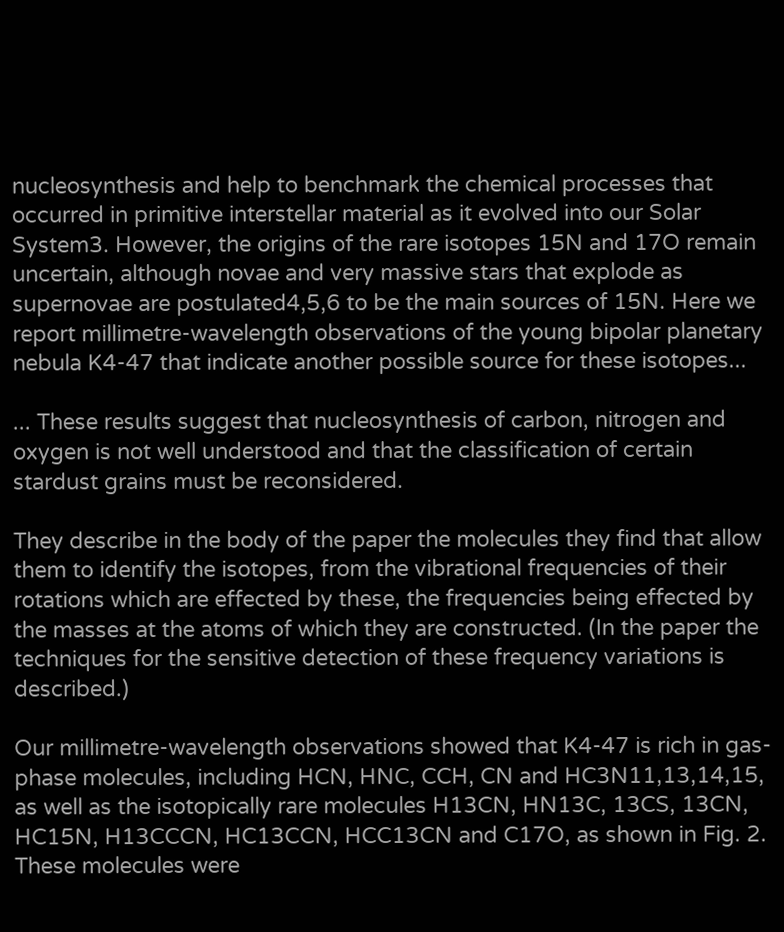nucleosynthesis and help to benchmark the chemical processes that occurred in primitive interstellar material as it evolved into our Solar System3. However, the origins of the rare isotopes 15N and 17O remain uncertain, although novae and very massive stars that explode as supernovae are postulated4,5,6 to be the main sources of 15N. Here we report millimetre-wavelength observations of the young bipolar planetary nebula K4-47 that indicate another possible source for these isotopes...

... These results suggest that nucleosynthesis of carbon, nitrogen and oxygen is not well understood and that the classification of certain stardust grains must be reconsidered.

They describe in the body of the paper the molecules they find that allow them to identify the isotopes, from the vibrational frequencies of their rotations which are effected by these, the frequencies being effected by the masses at the atoms of which they are constructed. (In the paper the techniques for the sensitive detection of these frequency variations is described.)

Our millimetre-wavelength observations showed that K4-47 is rich in gas-phase molecules, including HCN, HNC, CCH, CN and HC3N11,13,14,15, as well as the isotopically rare molecules H13CN, HN13C, 13CS, 13CN, HC15N, H13CCCN, HC13CCN, HCC13CN and C17O, as shown in Fig. 2. These molecules were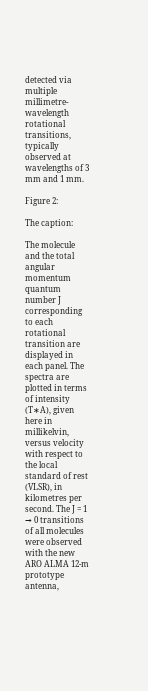detected via multiple millimetre-wavelength rotational transitions, typically observed at wavelengths of 3 mm and 1 mm.

Figure 2:

The caption:

The molecule and the total angular momentum quantum number J corresponding to each rotational transition are displayed in each panel. The spectra are plotted in terms of intensity (T∗A), given here in millikelvin, versus velocity with respect to the local standard of rest (VLSR), in kilometres per second. The J = 1 → 0 transitions of all molecules were observed with the new ARO ALMA 12-m prototype antenna,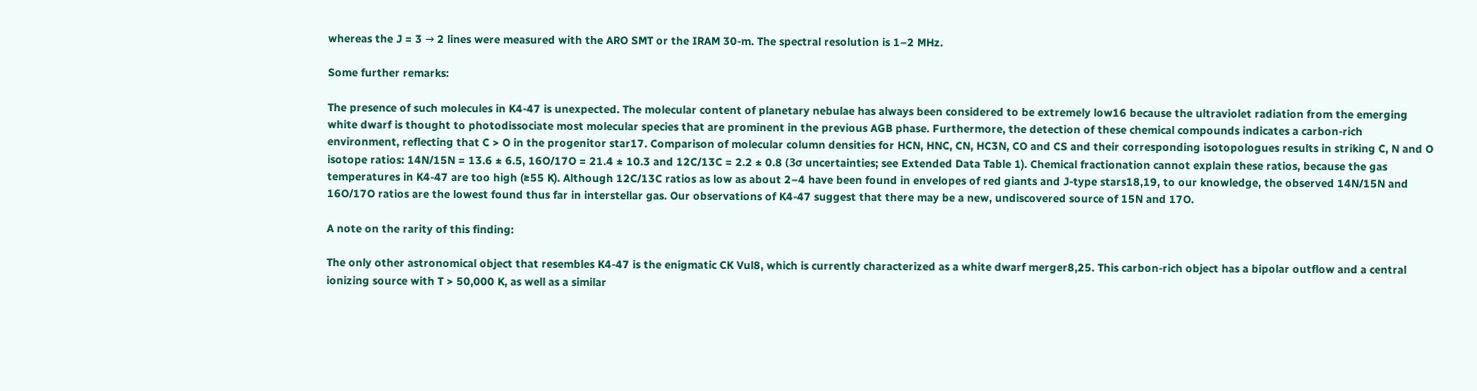whereas the J = 3 → 2 lines were measured with the ARO SMT or the IRAM 30-m. The spectral resolution is 1–2 MHz.

Some further remarks:

The presence of such molecules in K4-47 is unexpected. The molecular content of planetary nebulae has always been considered to be extremely low16 because the ultraviolet radiation from the emerging white dwarf is thought to photodissociate most molecular species that are prominent in the previous AGB phase. Furthermore, the detection of these chemical compounds indicates a carbon-rich environment, reflecting that C > O in the progenitor star17. Comparison of molecular column densities for HCN, HNC, CN, HC3N, CO and CS and their corresponding isotopologues results in striking C, N and O isotope ratios: 14N/15N = 13.6 ± 6.5, 16O/17O = 21.4 ± 10.3 and 12C/13C = 2.2 ± 0.8 (3σ uncertainties; see Extended Data Table 1). Chemical fractionation cannot explain these ratios, because the gas temperatures in K4-47 are too high (≥55 K). Although 12C/13C ratios as low as about 2–4 have been found in envelopes of red giants and J-type stars18,19, to our knowledge, the observed 14N/15N and 16O/17O ratios are the lowest found thus far in interstellar gas. Our observations of K4-47 suggest that there may be a new, undiscovered source of 15N and 17O.

A note on the rarity of this finding:

The only other astronomical object that resembles K4-47 is the enigmatic CK Vul8, which is currently characterized as a white dwarf merger8,25. This carbon-rich object has a bipolar outflow and a central ionizing source with T > 50,000 K, as well as a similar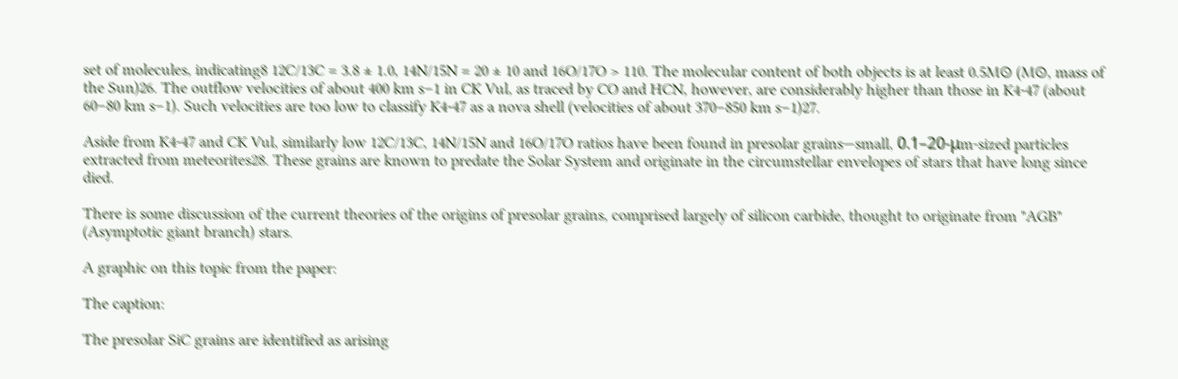set of molecules, indicating8 12C/13C = 3.8 ± 1.0, 14N/15N = 20 ± 10 and 16O/17O > 110. The molecular content of both objects is at least 0.5M⊙ (M⊙, mass of the Sun)26. The outflow velocities of about 400 km s−1 in CK Vul, as traced by CO and HCN, however, are considerably higher than those in K4-47 (about 60–80 km s−1). Such velocities are too low to classify K4-47 as a nova shell (velocities of about 370–850 km s−1)27.

Aside from K4-47 and CK Vul, similarly low 12C/13C, 14N/15N and 16O/17O ratios have been found in presolar grains—small, 0.1–20-μm-sized particles extracted from meteorites28. These grains are known to predate the Solar System and originate in the circumstellar envelopes of stars that have long since died.

There is some discussion of the current theories of the origins of presolar grains, comprised largely of silicon carbide, thought to originate from "AGB" (Asymptotic giant branch) stars.

A graphic on this topic from the paper:

The caption:

The presolar SiC grains are identified as arising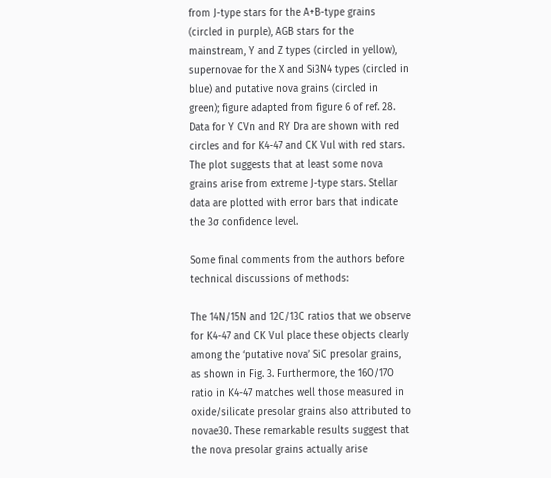from J-type stars for the A+B-type grains (circled in purple), AGB stars for the mainstream, Y and Z types (circled in yellow), supernovae for the X and Si3N4 types (circled in blue) and putative nova grains (circled in green); figure adapted from figure 6 of ref. 28. Data for Y CVn and RY Dra are shown with red circles and for K4-47 and CK Vul with red stars. The plot suggests that at least some nova grains arise from extreme J-type stars. Stellar data are plotted with error bars that indicate the 3σ confidence level.

Some final comments from the authors before technical discussions of methods:

The 14N/15N and 12C/13C ratios that we observe for K4-47 and CK Vul place these objects clearly among the ‘putative nova’ SiC presolar grains, as shown in Fig. 3. Furthermore, the 16O/17O ratio in K4-47 matches well those measured in oxide/silicate presolar grains also attributed to novae30. These remarkable results suggest that the nova presolar grains actually arise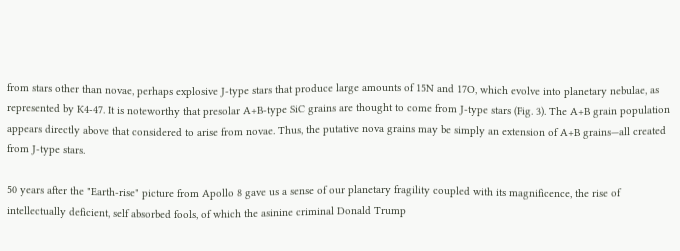from stars other than novae, perhaps explosive J-type stars that produce large amounts of 15N and 17O, which evolve into planetary nebulae, as represented by K4-47. It is noteworthy that presolar A+B-type SiC grains are thought to come from J-type stars (Fig. 3). The A+B grain population appears directly above that considered to arise from novae. Thus, the putative nova grains may be simply an extension of A+B grains—all created from J-type stars.

50 years after the "Earth-rise" picture from Apollo 8 gave us a sense of our planetary fragility coupled with its magnificence, the rise of intellectually deficient, self absorbed fools, of which the asinine criminal Donald Trump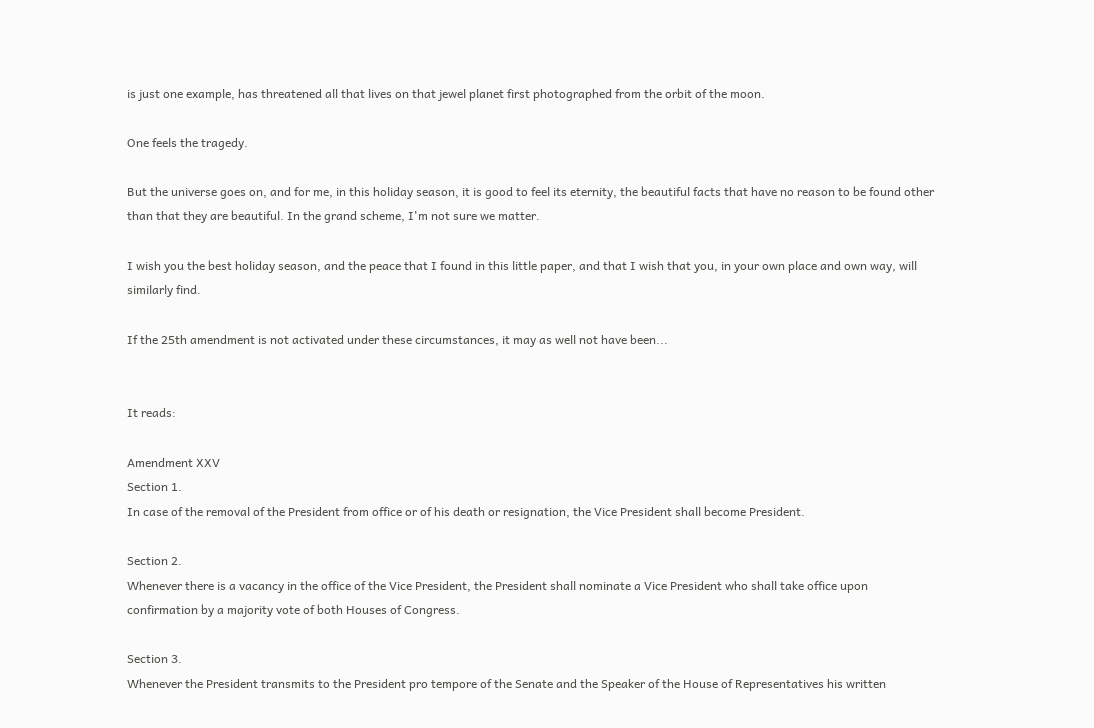is just one example, has threatened all that lives on that jewel planet first photographed from the orbit of the moon.

One feels the tragedy.

But the universe goes on, and for me, in this holiday season, it is good to feel its eternity, the beautiful facts that have no reason to be found other than that they are beautiful. In the grand scheme, I'm not sure we matter.

I wish you the best holiday season, and the peace that I found in this little paper, and that I wish that you, in your own place and own way, will similarly find.

If the 25th amendment is not activated under these circumstances, it may as well not have been...


It reads:

Amendment XXV
Section 1.
In case of the removal of the President from office or of his death or resignation, the Vice President shall become President.

Section 2.
Whenever there is a vacancy in the office of the Vice President, the President shall nominate a Vice President who shall take office upon confirmation by a majority vote of both Houses of Congress.

Section 3.
Whenever the President transmits to the President pro tempore of the Senate and the Speaker of the House of Representatives his written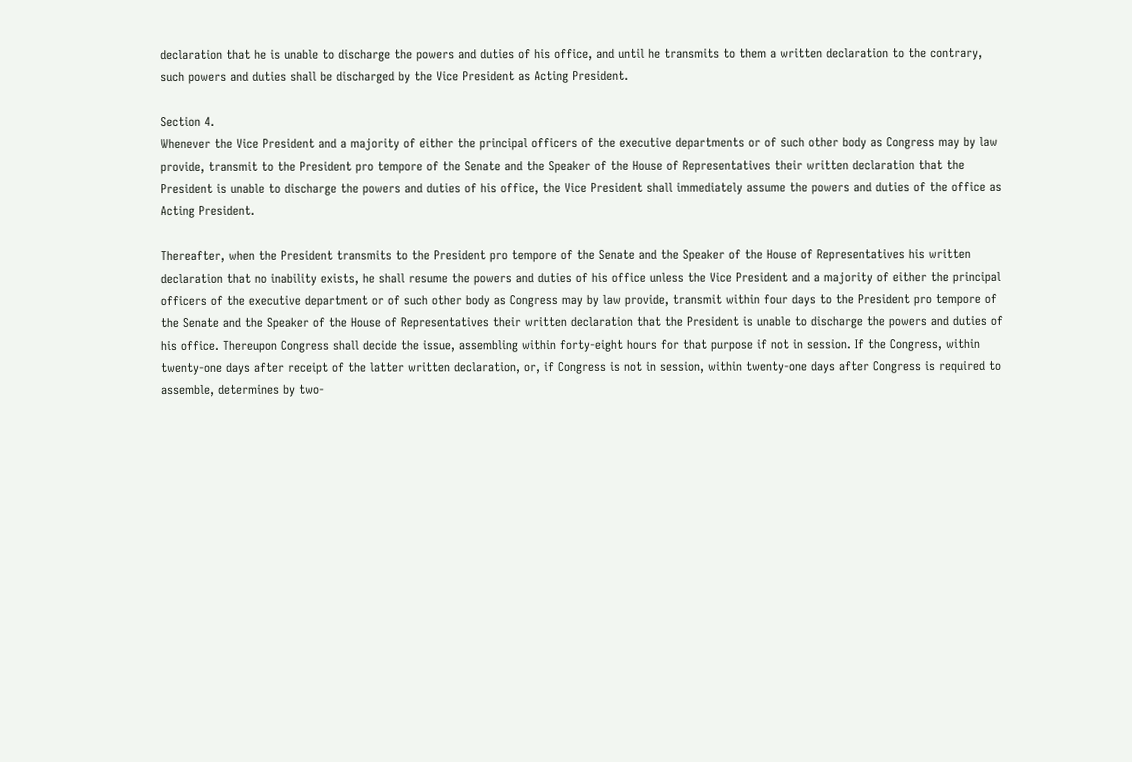declaration that he is unable to discharge the powers and duties of his office, and until he transmits to them a written declaration to the contrary, such powers and duties shall be discharged by the Vice President as Acting President.

Section 4.
Whenever the Vice President and a majority of either the principal officers of the executive departments or of such other body as Congress may by law provide, transmit to the President pro tempore of the Senate and the Speaker of the House of Representatives their written declaration that the President is unable to discharge the powers and duties of his office, the Vice President shall immediately assume the powers and duties of the office as Acting President.

Thereafter, when the President transmits to the President pro tempore of the Senate and the Speaker of the House of Representatives his written declaration that no inability exists, he shall resume the powers and duties of his office unless the Vice President and a majority of either the principal officers of the executive department or of such other body as Congress may by law provide, transmit within four days to the President pro tempore of the Senate and the Speaker of the House of Representatives their written declaration that the President is unable to discharge the powers and duties of his office. Thereupon Congress shall decide the issue, assembling within forty-eight hours for that purpose if not in session. If the Congress, within twenty-one days after receipt of the latter written declaration, or, if Congress is not in session, within twenty-one days after Congress is required to assemble, determines by two-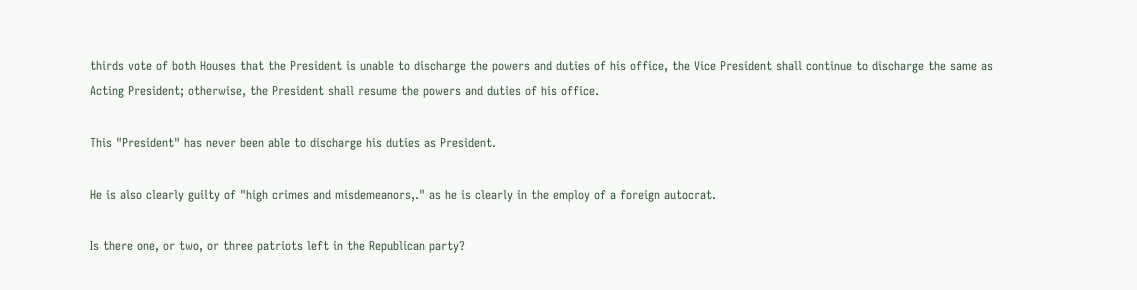thirds vote of both Houses that the President is unable to discharge the powers and duties of his office, the Vice President shall continue to discharge the same as Acting President; otherwise, the President shall resume the powers and duties of his office.

This "President" has never been able to discharge his duties as President.

He is also clearly guilty of "high crimes and misdemeanors,." as he is clearly in the employ of a foreign autocrat.

Is there one, or two, or three patriots left in the Republican party?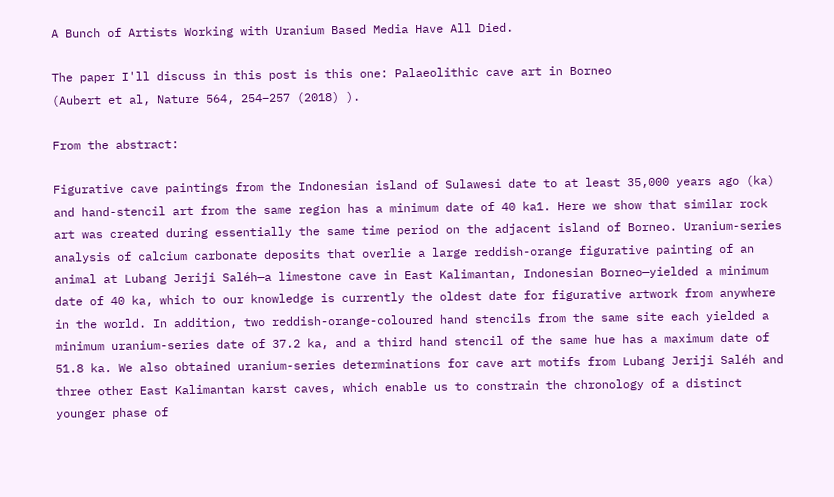A Bunch of Artists Working with Uranium Based Media Have All Died.

The paper I'll discuss in this post is this one: Palaeolithic cave art in Borneo
(Aubert et al, Nature 564, 254–257 (2018) ).

From the abstract:

Figurative cave paintings from the Indonesian island of Sulawesi date to at least 35,000 years ago (ka) and hand-stencil art from the same region has a minimum date of 40 ka1. Here we show that similar rock art was created during essentially the same time period on the adjacent island of Borneo. Uranium-series analysis of calcium carbonate deposits that overlie a large reddish-orange figurative painting of an animal at Lubang Jeriji Saléh—a limestone cave in East Kalimantan, Indonesian Borneo—yielded a minimum date of 40 ka, which to our knowledge is currently the oldest date for figurative artwork from anywhere in the world. In addition, two reddish-orange-coloured hand stencils from the same site each yielded a minimum uranium-series date of 37.2 ka, and a third hand stencil of the same hue has a maximum date of 51.8 ka. We also obtained uranium-series determinations for cave art motifs from Lubang Jeriji Saléh and three other East Kalimantan karst caves, which enable us to constrain the chronology of a distinct younger phase of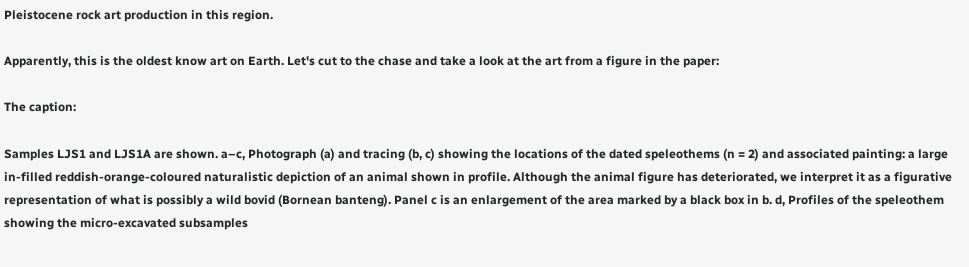Pleistocene rock art production in this region.

Apparently, this is the oldest know art on Earth. Let's cut to the chase and take a look at the art from a figure in the paper:

The caption:

Samples LJS1 and LJS1A are shown. a–c, Photograph (a) and tracing (b, c) showing the locations of the dated speleothems (n = 2) and associated painting: a large in-filled reddish-orange-coloured naturalistic depiction of an animal shown in profile. Although the animal figure has deteriorated, we interpret it as a figurative representation of what is possibly a wild bovid (Bornean banteng). Panel c is an enlargement of the area marked by a black box in b. d, Profiles of the speleothem showing the micro-excavated subsamples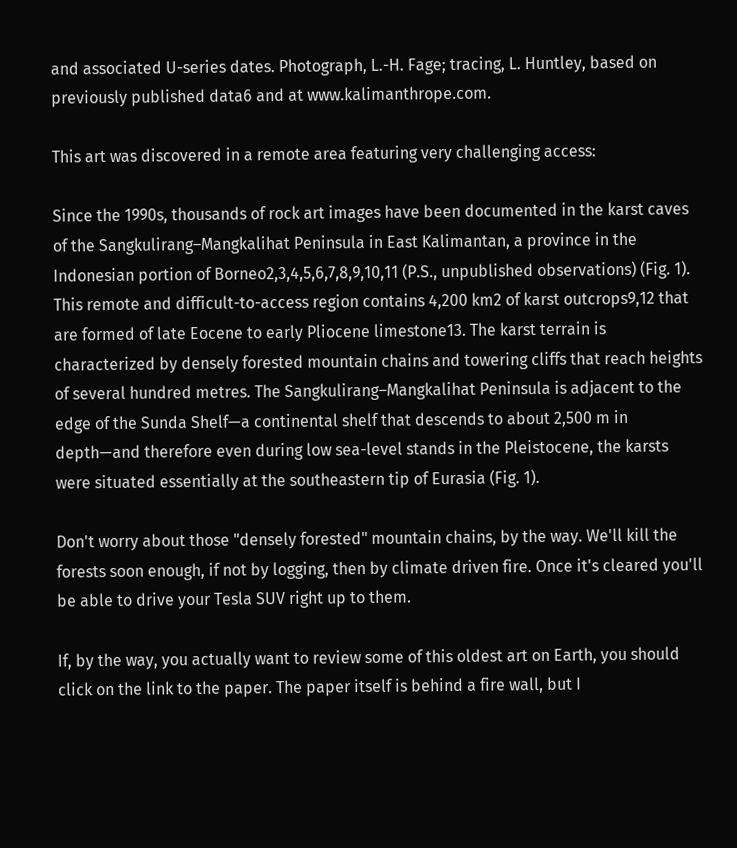and associated U-series dates. Photograph, L.-H. Fage; tracing, L. Huntley, based on previously published data6 and at www.kalimanthrope.com.

This art was discovered in a remote area featuring very challenging access:

Since the 1990s, thousands of rock art images have been documented in the karst caves of the Sangkulirang–Mangkalihat Peninsula in East Kalimantan, a province in the Indonesian portion of Borneo2,3,4,5,6,7,8,9,10,11 (P.S., unpublished observations) (Fig. 1). This remote and difficult-to-access region contains 4,200 km2 of karst outcrops9,12 that are formed of late Eocene to early Pliocene limestone13. The karst terrain is characterized by densely forested mountain chains and towering cliffs that reach heights of several hundred metres. The Sangkulirang–Mangkalihat Peninsula is adjacent to the edge of the Sunda Shelf—a continental shelf that descends to about 2,500 m in depth—and therefore even during low sea-level stands in the Pleistocene, the karsts were situated essentially at the southeastern tip of Eurasia (Fig. 1).

Don't worry about those "densely forested" mountain chains, by the way. We'll kill the forests soon enough, if not by logging, then by climate driven fire. Once it's cleared you'll be able to drive your Tesla SUV right up to them.

If, by the way, you actually want to review some of this oldest art on Earth, you should click on the link to the paper. The paper itself is behind a fire wall, but I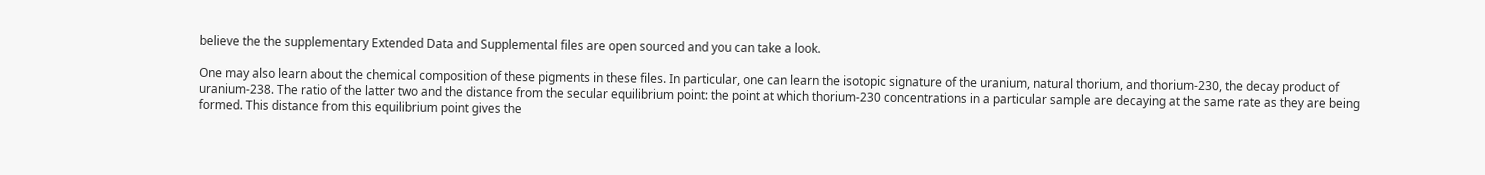believe the the supplementary Extended Data and Supplemental files are open sourced and you can take a look.

One may also learn about the chemical composition of these pigments in these files. In particular, one can learn the isotopic signature of the uranium, natural thorium, and thorium-230, the decay product of uranium-238. The ratio of the latter two and the distance from the secular equilibrium point: the point at which thorium-230 concentrations in a particular sample are decaying at the same rate as they are being formed. This distance from this equilibrium point gives the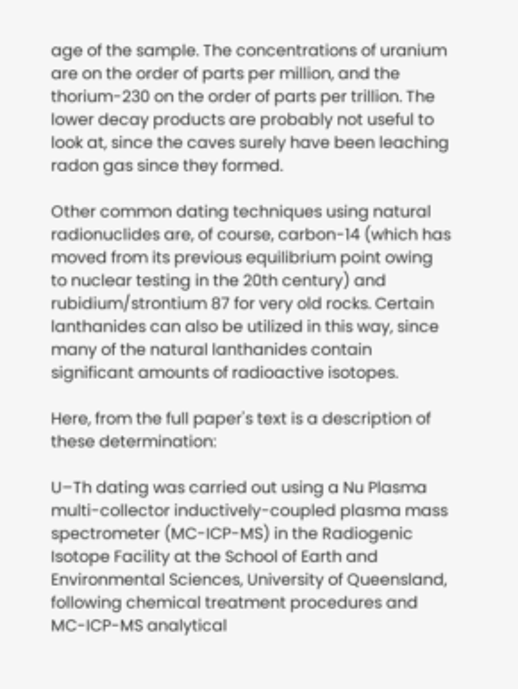age of the sample. The concentrations of uranium are on the order of parts per million, and the thorium-230 on the order of parts per trillion. The lower decay products are probably not useful to look at, since the caves surely have been leaching radon gas since they formed.

Other common dating techniques using natural radionuclides are, of course, carbon-14 (which has moved from its previous equilibrium point owing to nuclear testing in the 20th century) and rubidium/strontium 87 for very old rocks. Certain lanthanides can also be utilized in this way, since many of the natural lanthanides contain significant amounts of radioactive isotopes.

Here, from the full paper's text is a description of these determination:

U–Th dating was carried out using a Nu Plasma multi-collector inductively-coupled plasma mass spectrometer (MC-ICP-MS) in the Radiogenic Isotope Facility at the School of Earth and Environmental Sciences, University of Queensland, following chemical treatment procedures and MC-ICP-MS analytical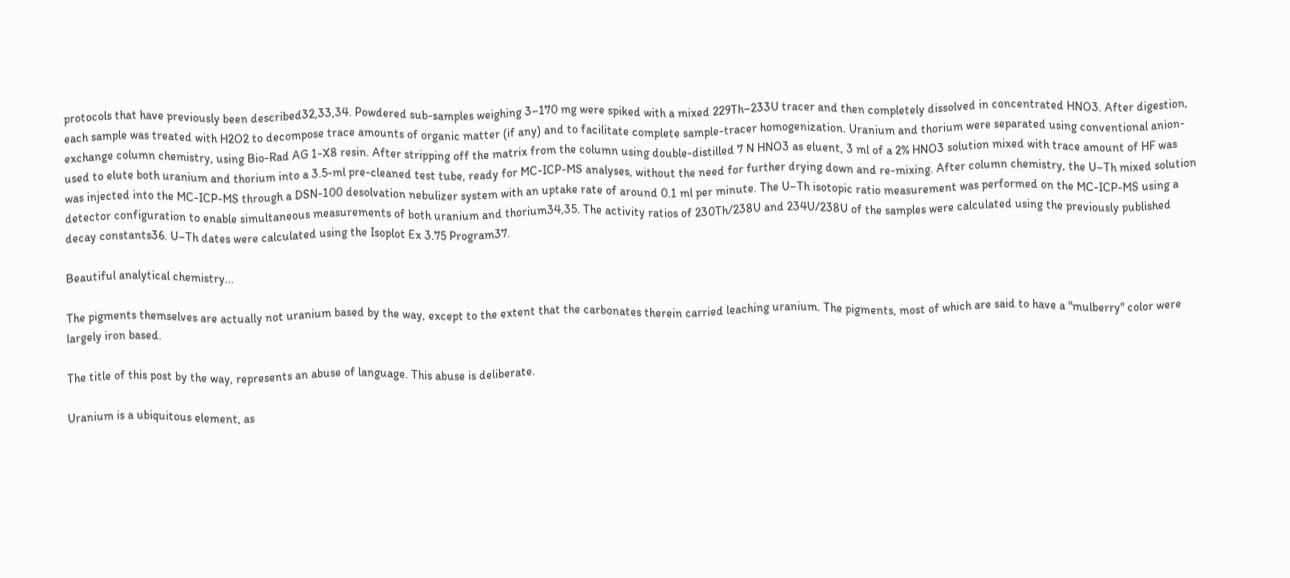protocols that have previously been described32,33,34. Powdered sub-samples weighing 3–170 mg were spiked with a mixed 229Th–233U tracer and then completely dissolved in concentrated HNO3. After digestion, each sample was treated with H2O2 to decompose trace amounts of organic matter (if any) and to facilitate complete sample-tracer homogenization. Uranium and thorium were separated using conventional anion-exchange column chemistry, using Bio-Rad AG 1-X8 resin. After stripping off the matrix from the column using double-distilled 7 N HNO3 as eluent, 3 ml of a 2% HNO3 solution mixed with trace amount of HF was used to elute both uranium and thorium into a 3.5-ml pre-cleaned test tube, ready for MC-ICP-MS analyses, without the need for further drying down and re-mixing. After column chemistry, the U–Th mixed solution was injected into the MC-ICP-MS through a DSN-100 desolvation nebulizer system with an uptake rate of around 0.1 ml per minute. The U–Th isotopic ratio measurement was performed on the MC-ICP-MS using a detector configuration to enable simultaneous measurements of both uranium and thorium34,35. The activity ratios of 230Th/238U and 234U/238U of the samples were calculated using the previously published decay constants36. U–Th dates were calculated using the Isoplot Ex 3.75 Program37.

Beautiful analytical chemistry...

The pigments themselves are actually not uranium based by the way, except to the extent that the carbonates therein carried leaching uranium. The pigments, most of which are said to have a "mulberry" color were largely iron based.

The title of this post by the way, represents an abuse of language. This abuse is deliberate.

Uranium is a ubiquitous element, as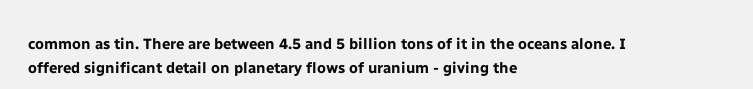common as tin. There are between 4.5 and 5 billion tons of it in the oceans alone. I offered significant detail on planetary flows of uranium - giving the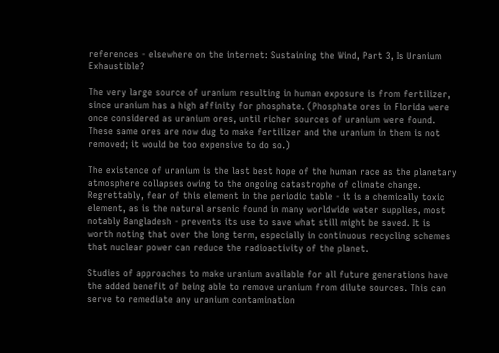references - elsewhere on the internet: Sustaining the Wind, Part 3, Is Uranium Exhaustible?

The very large source of uranium resulting in human exposure is from fertilizer, since uranium has a high affinity for phosphate. (Phosphate ores in Florida were once considered as uranium ores, until richer sources of uranium were found. These same ores are now dug to make fertilizer and the uranium in them is not removed; it would be too expensive to do so.)

The existence of uranium is the last best hope of the human race as the planetary atmosphere collapses owing to the ongoing catastrophe of climate change. Regrettably, fear of this element in the periodic table - it is a chemically toxic element, as is the natural arsenic found in many worldwide water supplies, most notably Bangladesh - prevents its use to save what still might be saved. It is worth noting that over the long term, especially in continuous recycling schemes that nuclear power can reduce the radioactivity of the planet.

Studies of approaches to make uranium available for all future generations have the added benefit of being able to remove uranium from dilute sources. This can serve to remediate any uranium contamination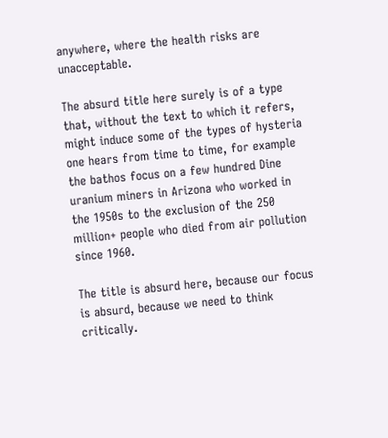anywhere, where the health risks are unacceptable.

The absurd title here surely is of a type that, without the text to which it refers, might induce some of the types of hysteria one hears from time to time, for example the bathos focus on a few hundred Dine uranium miners in Arizona who worked in the 1950s to the exclusion of the 250 million+ people who died from air pollution since 1960.

The title is absurd here, because our focus is absurd, because we need to think critically.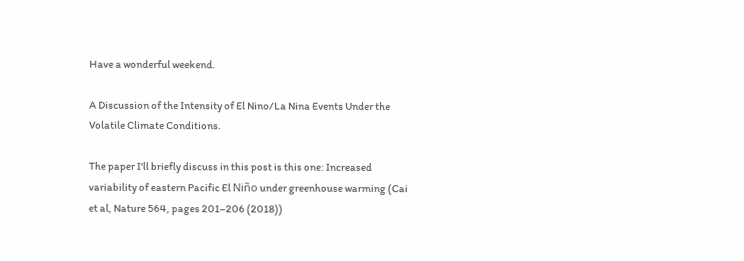Have a wonderful weekend.

A Discussion of the Intensity of El Nino/La Nina Events Under the Volatile Climate Conditions.

The paper I'll briefly discuss in this post is this one: Increased variability of eastern Pacific El Niño under greenhouse warming (Cai et al, Nature 564, pages 201–206 (2018))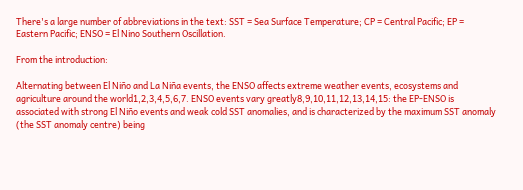There's a large number of abbreviations in the text: SST = Sea Surface Temperature; CP = Central Pacific; EP = Eastern Pacific; ENSO = El Nino Southern Oscillation.

From the introduction:

Alternating between El Niño and La Niña events, the ENSO affects extreme weather events, ecosystems and agriculture around the world1,2,3,4,5,6,7. ENSO events vary greatly8,9,10,11,12,13,14,15: the EP-ENSO is associated with strong El Niño events and weak cold SST anomalies, and is characterized by the maximum SST anomaly (the SST anomaly centre) being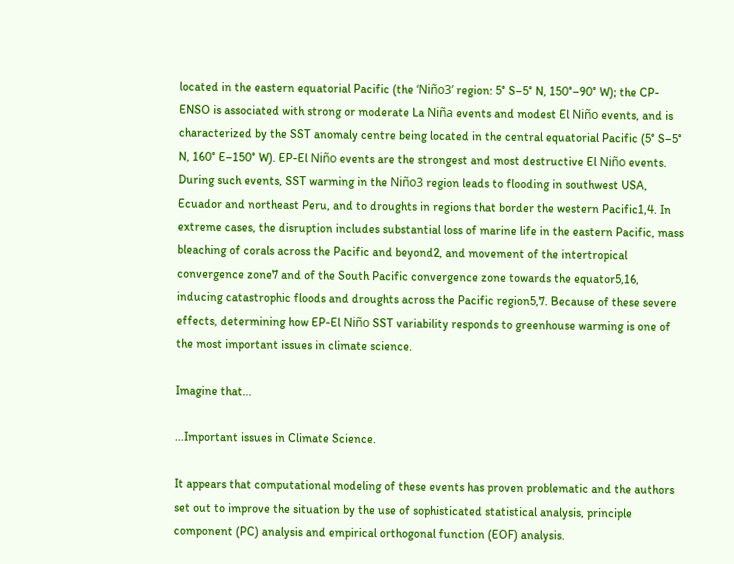located in the eastern equatorial Pacific (the ‘Niño3’ region: 5° S–5° N, 150°–90° W); the CP-ENSO is associated with strong or moderate La Niña events and modest El Niño events, and is characterized by the SST anomaly centre being located in the central equatorial Pacific (5° S–5° N, 160° E–150° W). EP-El Niño events are the strongest and most destructive El Niño events. During such events, SST warming in the Niño3 region leads to flooding in southwest USA, Ecuador and northeast Peru, and to droughts in regions that border the western Pacific1,4. In extreme cases, the disruption includes substantial loss of marine life in the eastern Pacific, mass bleaching of corals across the Pacific and beyond2, and movement of the intertropical convergence zone7 and of the South Pacific convergence zone towards the equator5,16, inducing catastrophic floods and droughts across the Pacific region5,7. Because of these severe effects, determining how EP-El Niño SST variability responds to greenhouse warming is one of the most important issues in climate science.

Imagine that...

...Important issues in Climate Science.

It appears that computational modeling of these events has proven problematic and the authors set out to improve the situation by the use of sophisticated statistical analysis, principle component (PC) analysis and empirical orthogonal function (EOF) analysis.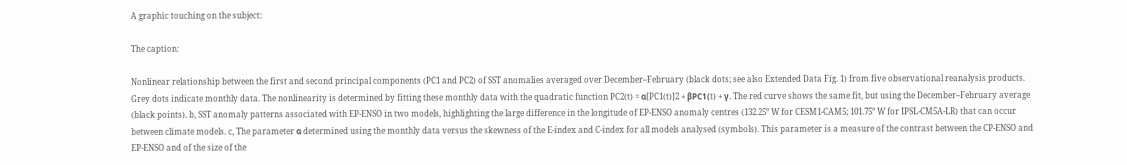A graphic touching on the subject:

The caption:

Nonlinear relationship between the first and second principal components (PC1 and PC2) of SST anomalies averaged over December–February (black dots; see also Extended Data Fig. 1) from five observational reanalysis products. Grey dots indicate monthly data. The nonlinearity is determined by fitting these monthly data with the quadratic function PC2(t) = α[PC1(t)]2 + βPC1(t) + γ. The red curve shows the same fit, but using the December–February average (black points). b, SST anomaly patterns associated with EP-ENSO in two models, highlighting the large difference in the longitude of EP-ENSO anomaly centres (132.25° W for CESM1-CAM5; 101.75° W for IPSL-CM5A-LR) that can occur between climate models. c, The parameter α determined using the monthly data versus the skewness of the E-index and C-index for all models analysed (symbols). This parameter is a measure of the contrast between the CP-ENSO and EP-ENSO and of the size of the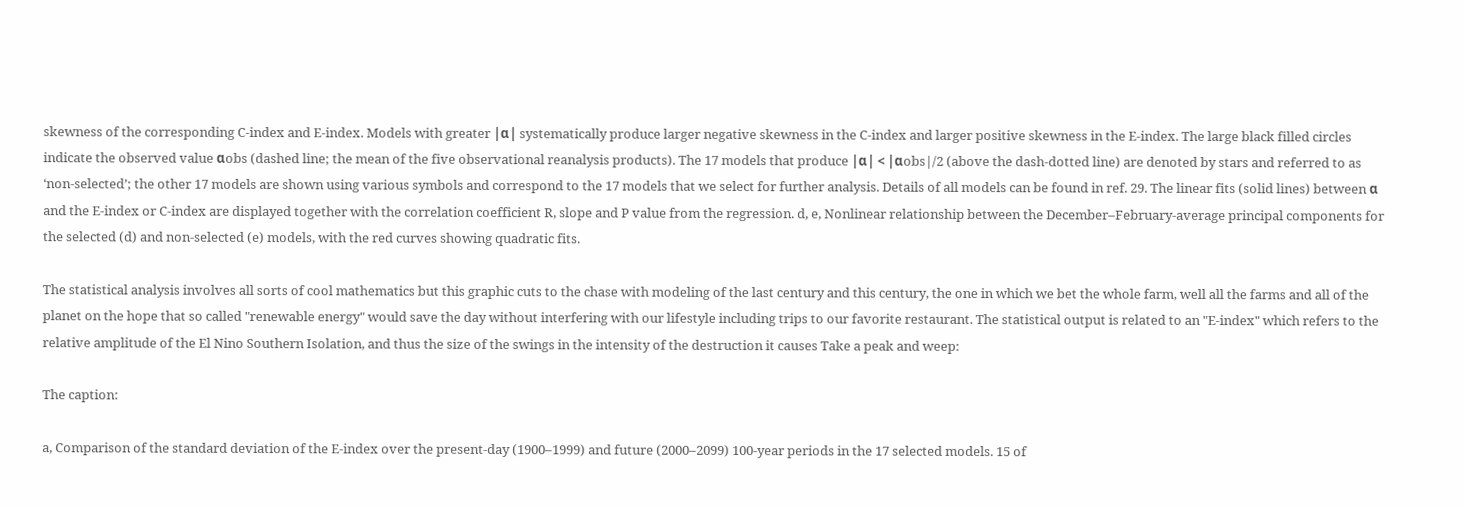skewness of the corresponding C-index and E-index. Models with greater |α| systematically produce larger negative skewness in the C-index and larger positive skewness in the E-index. The large black filled circles indicate the observed value αobs (dashed line; the mean of the five observational reanalysis products). The 17 models that produce |α| < |αobs|/2 (above the dash-dotted line) are denoted by stars and referred to as ‘non-selected’; the other 17 models are shown using various symbols and correspond to the 17 models that we select for further analysis. Details of all models can be found in ref. 29. The linear fits (solid lines) between α and the E-index or C-index are displayed together with the correlation coefficient R, slope and P value from the regression. d, e, Nonlinear relationship between the December–February-average principal components for the selected (d) and non-selected (e) models, with the red curves showing quadratic fits.

The statistical analysis involves all sorts of cool mathematics but this graphic cuts to the chase with modeling of the last century and this century, the one in which we bet the whole farm, well all the farms and all of the planet on the hope that so called "renewable energy" would save the day without interfering with our lifestyle including trips to our favorite restaurant. The statistical output is related to an "E-index" which refers to the relative amplitude of the El Nino Southern Isolation, and thus the size of the swings in the intensity of the destruction it causes Take a peak and weep:

The caption:

a, Comparison of the standard deviation of the E-index over the present-day (1900–1999) and future (2000–2099) 100-year periods in the 17 selected models. 15 of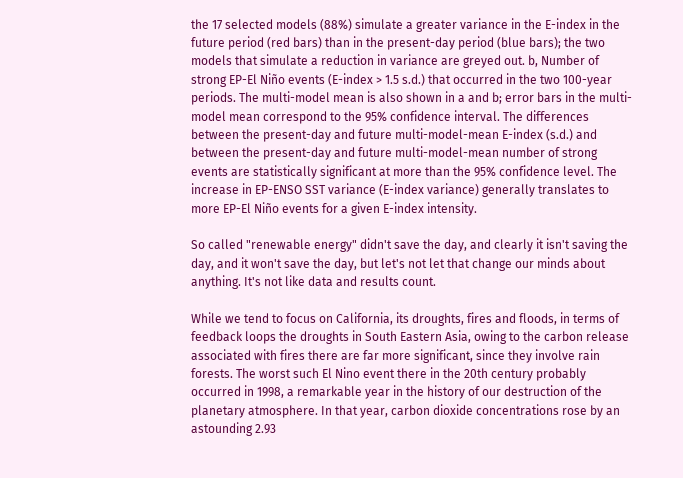the 17 selected models (88%) simulate a greater variance in the E-index in the future period (red bars) than in the present-day period (blue bars); the two models that simulate a reduction in variance are greyed out. b, Number of strong EP-El Niño events (E-index > 1.5 s.d.) that occurred in the two 100-year periods. The multi-model mean is also shown in a and b; error bars in the multi-model mean correspond to the 95% confidence interval. The differences between the present-day and future multi-model-mean E-index (s.d.) and between the present-day and future multi-model-mean number of strong events are statistically significant at more than the 95% confidence level. The increase in EP-ENSO SST variance (E-index variance) generally translates to more EP-El Niño events for a given E-index intensity.

So called "renewable energy" didn't save the day, and clearly it isn't saving the day, and it won't save the day, but let's not let that change our minds about anything. It's not like data and results count.

While we tend to focus on California, its droughts, fires and floods, in terms of feedback loops the droughts in South Eastern Asia, owing to the carbon release associated with fires there are far more significant, since they involve rain forests. The worst such El Nino event there in the 20th century probably occurred in 1998, a remarkable year in the history of our destruction of the planetary atmosphere. In that year, carbon dioxide concentrations rose by an astounding 2.93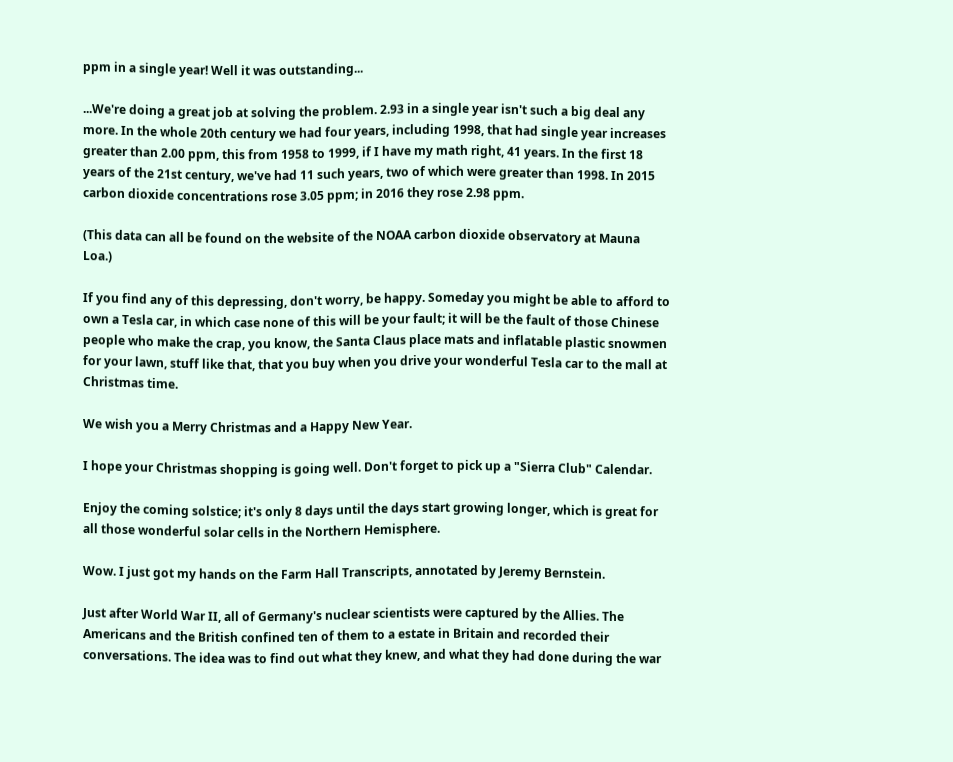ppm in a single year! Well it was outstanding...

...We're doing a great job at solving the problem. 2.93 in a single year isn't such a big deal any more. In the whole 20th century we had four years, including 1998, that had single year increases greater than 2.00 ppm, this from 1958 to 1999, if I have my math right, 41 years. In the first 18 years of the 21st century, we've had 11 such years, two of which were greater than 1998. In 2015 carbon dioxide concentrations rose 3.05 ppm; in 2016 they rose 2.98 ppm.

(This data can all be found on the website of the NOAA carbon dioxide observatory at Mauna Loa.)

If you find any of this depressing, don't worry, be happy. Someday you might be able to afford to own a Tesla car, in which case none of this will be your fault; it will be the fault of those Chinese people who make the crap, you know, the Santa Claus place mats and inflatable plastic snowmen for your lawn, stuff like that, that you buy when you drive your wonderful Tesla car to the mall at Christmas time.

We wish you a Merry Christmas and a Happy New Year.

I hope your Christmas shopping is going well. Don't forget to pick up a "Sierra Club" Calendar.

Enjoy the coming solstice; it's only 8 days until the days start growing longer, which is great for all those wonderful solar cells in the Northern Hemisphere.

Wow. I just got my hands on the Farm Hall Transcripts, annotated by Jeremy Bernstein.

Just after World War II, all of Germany's nuclear scientists were captured by the Allies. The Americans and the British confined ten of them to a estate in Britain and recorded their conversations. The idea was to find out what they knew, and what they had done during the war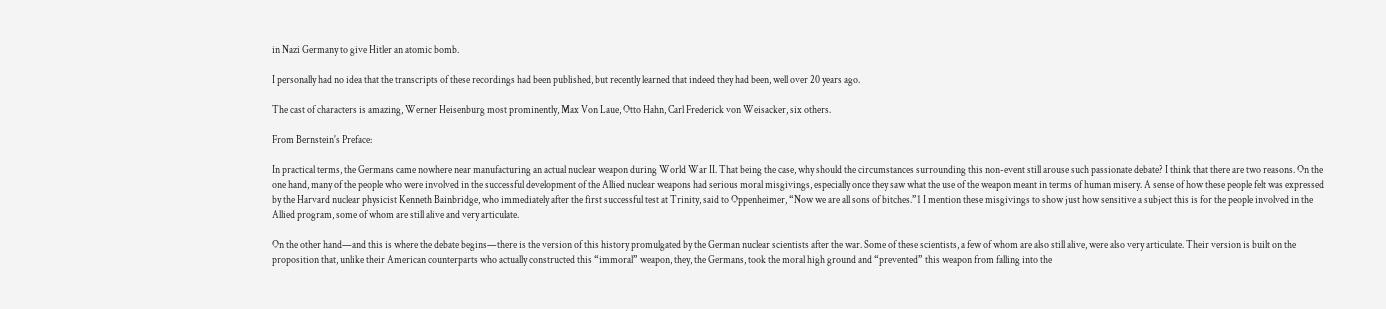in Nazi Germany to give Hitler an atomic bomb.

I personally had no idea that the transcripts of these recordings had been published, but recently learned that indeed they had been, well over 20 years ago.

The cast of characters is amazing, Werner Heisenburg most prominently, Max Von Laue, Otto Hahn, Carl Frederick von Weisacker, six others.

From Bernstein's Preface:

In practical terms, the Germans came nowhere near manufacturing an actual nuclear weapon during World War II. That being the case, why should the circumstances surrounding this non-event still arouse such passionate debate? I think that there are two reasons. On the one hand, many of the people who were involved in the successful development of the Allied nuclear weapons had serious moral misgivings, especially once they saw what the use of the weapon meant in terms of human misery. A sense of how these people felt was expressed by the Harvard nuclear physicist Kenneth Bainbridge, who immediately after the first successful test at Trinity, said to Oppenheimer, “Now we are all sons of bitches.”1 I mention these misgivings to show just how sensitive a subject this is for the people involved in the Allied program, some of whom are still alive and very articulate.

On the other hand—and this is where the debate begins—there is the version of this history promulgated by the German nuclear scientists after the war. Some of these scientists, a few of whom are also still alive, were also very articulate. Their version is built on the proposition that, unlike their American counterparts who actually constructed this “immoral” weapon, they, the Germans, took the moral high ground and “prevented” this weapon from falling into the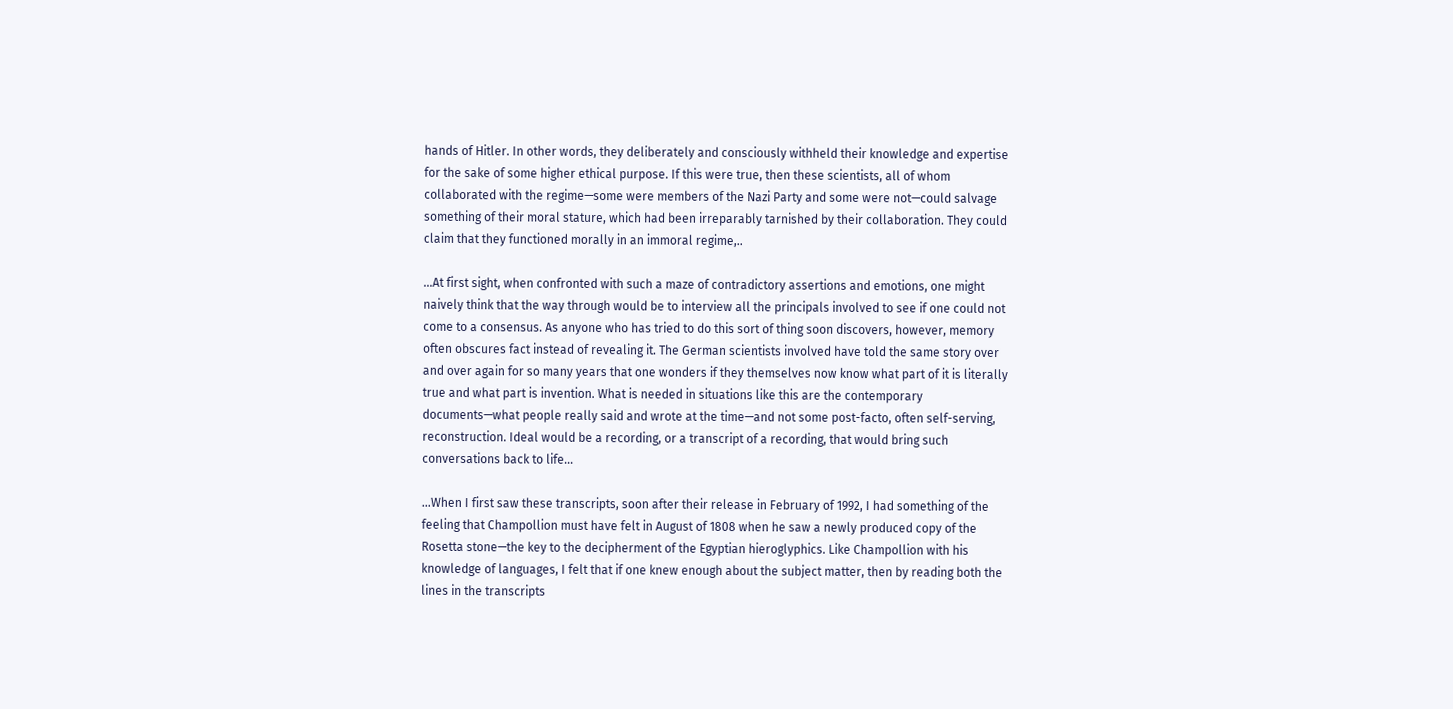hands of Hitler. In other words, they deliberately and consciously withheld their knowledge and expertise for the sake of some higher ethical purpose. If this were true, then these scientists, all of whom collaborated with the regime—some were members of the Nazi Party and some were not—could salvage something of their moral stature, which had been irreparably tarnished by their collaboration. They could claim that they functioned morally in an immoral regime,..

...At first sight, when confronted with such a maze of contradictory assertions and emotions, one might naively think that the way through would be to interview all the principals involved to see if one could not come to a consensus. As anyone who has tried to do this sort of thing soon discovers, however, memory often obscures fact instead of revealing it. The German scientists involved have told the same story over and over again for so many years that one wonders if they themselves now know what part of it is literally true and what part is invention. What is needed in situations like this are the contemporary documents—what people really said and wrote at the time—and not some post-facto, often self-serving, reconstruction. Ideal would be a recording, or a transcript of a recording, that would bring such conversations back to life...

...When I first saw these transcripts, soon after their release in February of 1992, I had something of the feeling that Champollion must have felt in August of 1808 when he saw a newly produced copy of the Rosetta stone—the key to the decipherment of the Egyptian hieroglyphics. Like Champollion with his knowledge of languages, I felt that if one knew enough about the subject matter, then by reading both the lines in the transcripts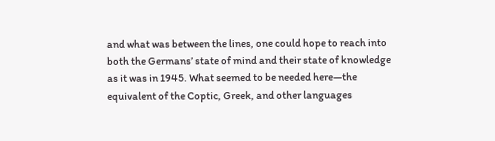and what was between the lines, one could hope to reach into both the Germans’ state of mind and their state of knowledge as it was in 1945. What seemed to be needed here—the equivalent of the Coptic, Greek, and other languages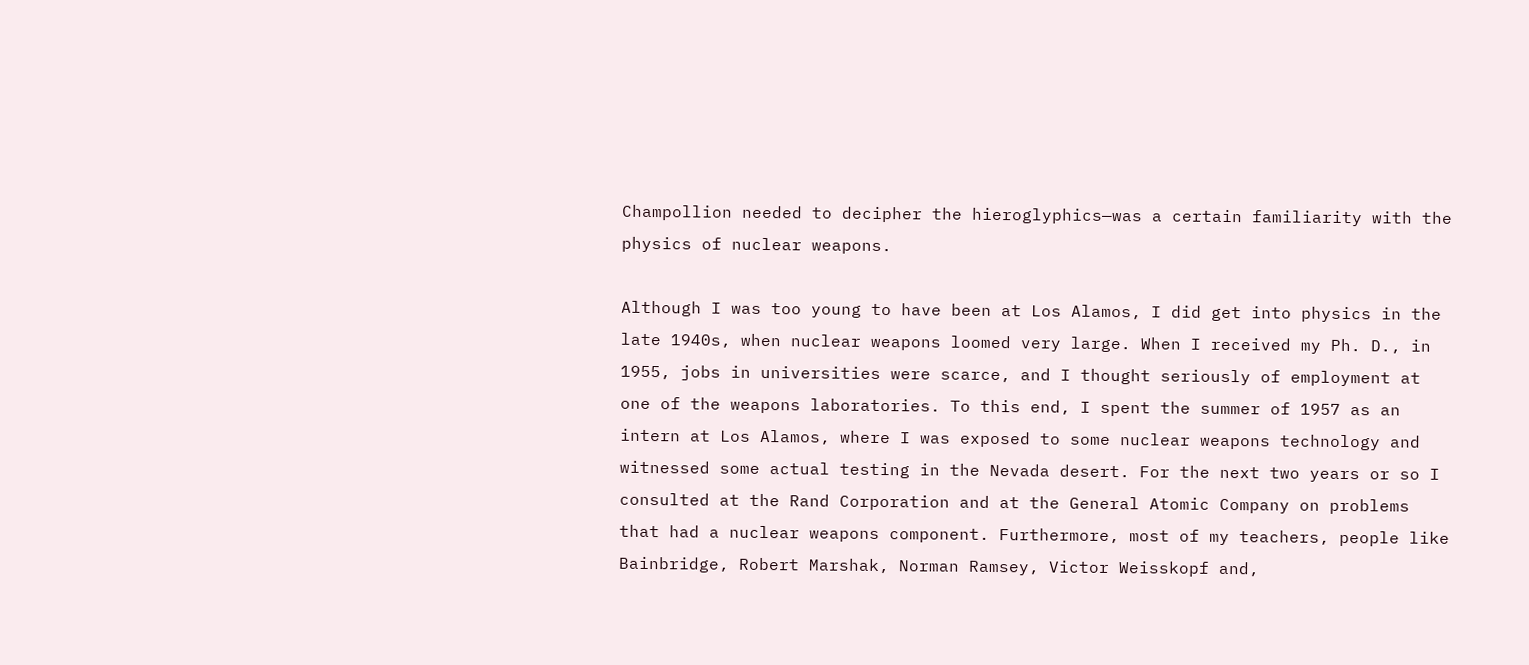Champollion needed to decipher the hieroglyphics—was a certain familiarity with the physics of nuclear weapons.

Although I was too young to have been at Los Alamos, I did get into physics in the late 1940s, when nuclear weapons loomed very large. When I received my Ph. D., in 1955, jobs in universities were scarce, and I thought seriously of employment at one of the weapons laboratories. To this end, I spent the summer of 1957 as an intern at Los Alamos, where I was exposed to some nuclear weapons technology and witnessed some actual testing in the Nevada desert. For the next two years or so I consulted at the Rand Corporation and at the General Atomic Company on problems that had a nuclear weapons component. Furthermore, most of my teachers, people like Bainbridge, Robert Marshak, Norman Ramsey, Victor Weisskopf and,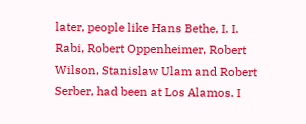later, people like Hans Bethe, I. I. Rabi, Robert Oppenheimer, Robert Wilson, Stanislaw Ulam and Robert Serber, had been at Los Alamos. I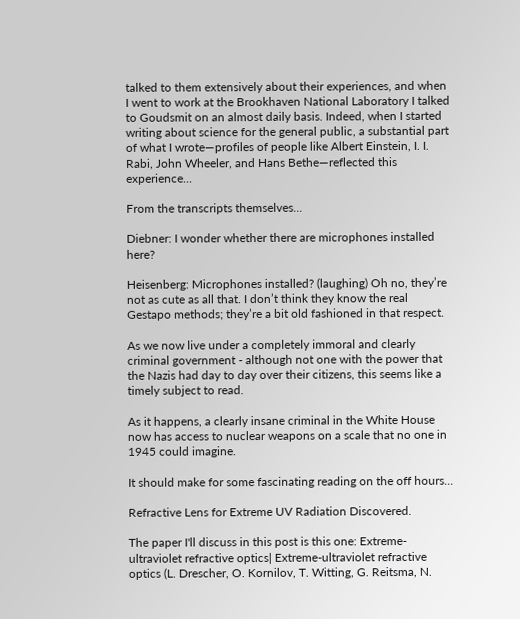talked to them extensively about their experiences, and when I went to work at the Brookhaven National Laboratory I talked to Goudsmit on an almost daily basis. Indeed, when I started writing about science for the general public, a substantial part of what I wrote—profiles of people like Albert Einstein, I. I. Rabi, John Wheeler, and Hans Bethe—reflected this experience...

From the transcripts themselves...

Diebner: I wonder whether there are microphones installed here?

Heisenberg: Microphones installed? (laughing) Oh no, they’re not as cute as all that. I don’t think they know the real Gestapo methods; they’re a bit old fashioned in that respect.

As we now live under a completely immoral and clearly criminal government - although not one with the power that the Nazis had day to day over their citizens, this seems like a timely subject to read.

As it happens, a clearly insane criminal in the White House now has access to nuclear weapons on a scale that no one in 1945 could imagine.

It should make for some fascinating reading on the off hours...

Refractive Lens for Extreme UV Radiation Discovered.

The paper I'll discuss in this post is this one: Extreme-ultraviolet refractive optics| Extreme-ultraviolet refractive optics (L. Drescher, O. Kornilov, T. Witting, G. Reitsma, N.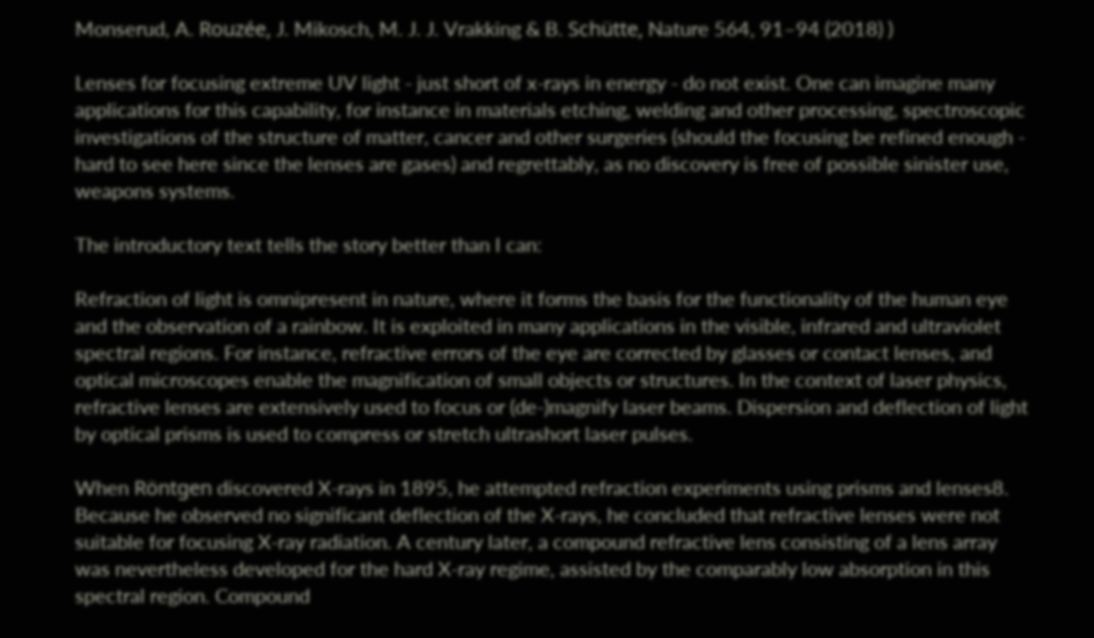Monserud, A. Rouzée, J. Mikosch, M. J. J. Vrakking & B. Schütte, Nature 564, 91–94 (2018) )

Lenses for focusing extreme UV light - just short of x-rays in energy - do not exist. One can imagine many applications for this capability, for instance in materials etching, welding and other processing, spectroscopic investigations of the structure of matter, cancer and other surgeries (should the focusing be refined enough - hard to see here since the lenses are gases) and regrettably, as no discovery is free of possible sinister use, weapons systems.

The introductory text tells the story better than I can:

Refraction of light is omnipresent in nature, where it forms the basis for the functionality of the human eye and the observation of a rainbow. It is exploited in many applications in the visible, infrared and ultraviolet spectral regions. For instance, refractive errors of the eye are corrected by glasses or contact lenses, and optical microscopes enable the magnification of small objects or structures. In the context of laser physics, refractive lenses are extensively used to focus or (de-)magnify laser beams. Dispersion and deflection of light by optical prisms is used to compress or stretch ultrashort laser pulses.

When Röntgen discovered X-rays in 1895, he attempted refraction experiments using prisms and lenses8. Because he observed no significant deflection of the X-rays, he concluded that refractive lenses were not suitable for focusing X-ray radiation. A century later, a compound refractive lens consisting of a lens array was nevertheless developed for the hard X-ray regime, assisted by the comparably low absorption in this spectral region. Compound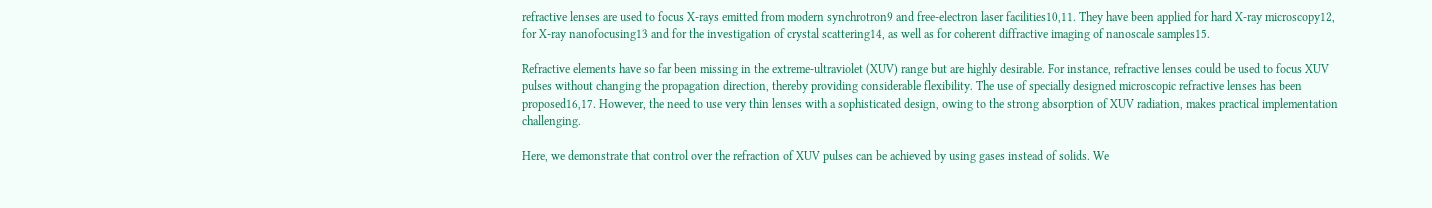refractive lenses are used to focus X-rays emitted from modern synchrotron9 and free-electron laser facilities10,11. They have been applied for hard X-ray microscopy12, for X-ray nanofocusing13 and for the investigation of crystal scattering14, as well as for coherent diffractive imaging of nanoscale samples15.

Refractive elements have so far been missing in the extreme-ultraviolet (XUV) range but are highly desirable. For instance, refractive lenses could be used to focus XUV pulses without changing the propagation direction, thereby providing considerable flexibility. The use of specially designed microscopic refractive lenses has been proposed16,17. However, the need to use very thin lenses with a sophisticated design, owing to the strong absorption of XUV radiation, makes practical implementation challenging.

Here, we demonstrate that control over the refraction of XUV pulses can be achieved by using gases instead of solids. We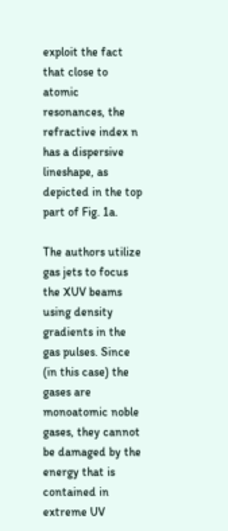exploit the fact that close to atomic resonances, the refractive index n has a dispersive lineshape, as depicted in the top part of Fig. 1a.

The authors utilize gas jets to focus the XUV beams using density gradients in the gas pulses. Since (in this case) the gases are monoatomic noble gases, they cannot be damaged by the energy that is contained in extreme UV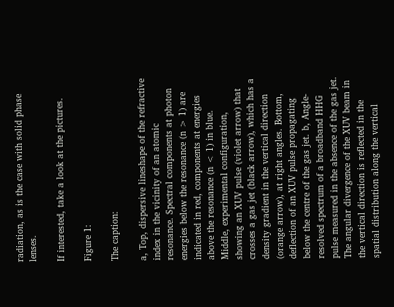radiation, as is the case with solid phase lenses.

If interested, take a look at the pictures.

Figure 1:

The caption:

a, Top, dispersive lineshape of the refractive index in the vicinity of an atomic resonance. Spectral components at photon energies below the resonance (n > 1) are indicated in red, components at energies above the resonance (n < 1) in blue. Middle, experimental configuration, showing an XUV pulse (violet arrow) that crosses a gas jet (black arrow), which has a density gradient in the vertical direction (orange arrow), at right angles. Bottom, deflection of an XUV pulse propagating below the centre of the gas jet. b, Angle-resolved spectrum of a broadband HHG pulse measured in the absence of the gas jet. The angular divergence of the XUV beam in the vertical direction is reflected in the spatial distribution along the vertical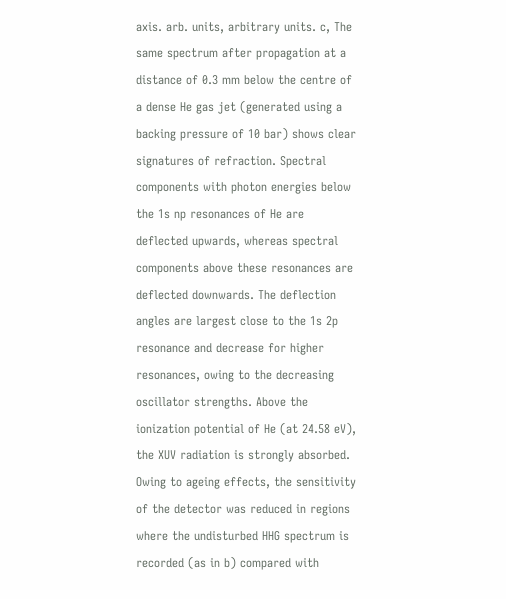axis. arb. units, arbitrary units. c, The same spectrum after propagation at a distance of 0.3 mm below the centre of a dense He gas jet (generated using a backing pressure of 10 bar) shows clear signatures of refraction. Spectral components with photon energies below the 1s np resonances of He are deflected upwards, whereas spectral components above these resonances are deflected downwards. The deflection angles are largest close to the 1s 2p resonance and decrease for higher resonances, owing to the decreasing oscillator strengths. Above the ionization potential of He (at 24.58 eV), the XUV radiation is strongly absorbed. Owing to ageing effects, the sensitivity of the detector was reduced in regions where the undisturbed HHG spectrum is recorded (as in b) compared with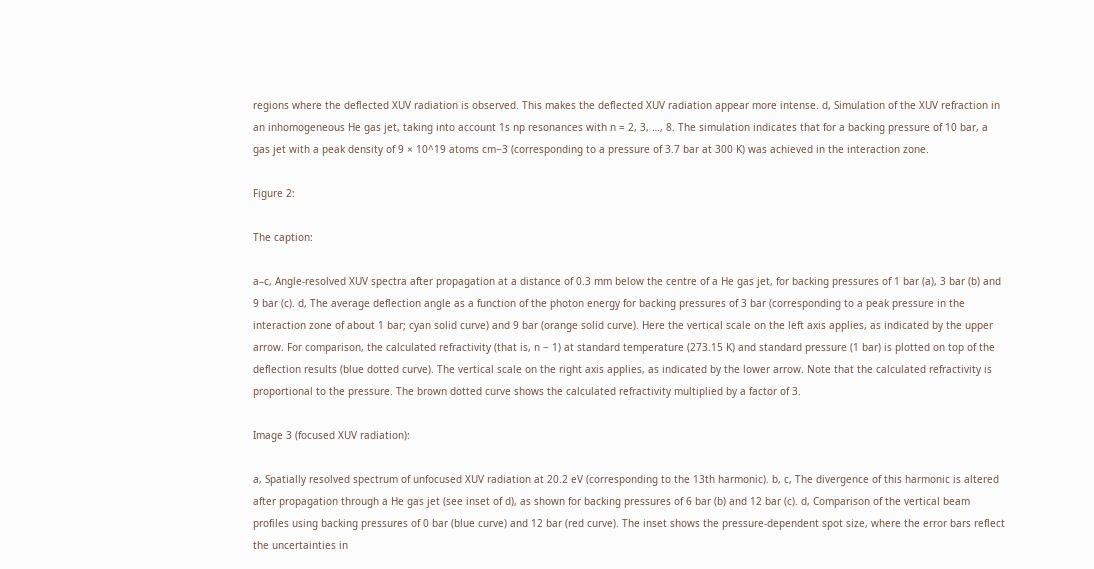regions where the deflected XUV radiation is observed. This makes the deflected XUV radiation appear more intense. d, Simulation of the XUV refraction in an inhomogeneous He gas jet, taking into account 1s np resonances with n = 2, 3, …, 8. The simulation indicates that for a backing pressure of 10 bar, a gas jet with a peak density of 9 × 10^19 atoms cm−3 (corresponding to a pressure of 3.7 bar at 300 K) was achieved in the interaction zone.

Figure 2:

The caption:

a–c, Angle-resolved XUV spectra after propagation at a distance of 0.3 mm below the centre of a He gas jet, for backing pressures of 1 bar (a), 3 bar (b) and 9 bar (c). d, The average deflection angle as a function of the photon energy for backing pressures of 3 bar (corresponding to a peak pressure in the interaction zone of about 1 bar; cyan solid curve) and 9 bar (orange solid curve). Here the vertical scale on the left axis applies, as indicated by the upper arrow. For comparison, the calculated refractivity (that is, n − 1) at standard temperature (273.15 K) and standard pressure (1 bar) is plotted on top of the deflection results (blue dotted curve). The vertical scale on the right axis applies, as indicated by the lower arrow. Note that the calculated refractivity is proportional to the pressure. The brown dotted curve shows the calculated refractivity multiplied by a factor of 3.

Image 3 (focused XUV radiation):

a, Spatially resolved spectrum of unfocused XUV radiation at 20.2 eV (corresponding to the 13th harmonic). b, c, The divergence of this harmonic is altered after propagation through a He gas jet (see inset of d), as shown for backing pressures of 6 bar (b) and 12 bar (c). d, Comparison of the vertical beam profiles using backing pressures of 0 bar (blue curve) and 12 bar (red curve). The inset shows the pressure-dependent spot size, where the error bars reflect the uncertainties in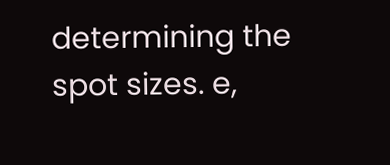determining the spot sizes. e,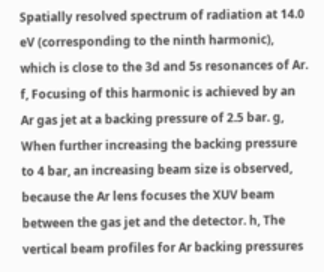Spatially resolved spectrum of radiation at 14.0 eV (corresponding to the ninth harmonic), which is close to the 3d and 5s resonances of Ar. f, Focusing of this harmonic is achieved by an Ar gas jet at a backing pressure of 2.5 bar. g, When further increasing the backing pressure to 4 bar, an increasing beam size is observed, because the Ar lens focuses the XUV beam between the gas jet and the detector. h, The vertical beam profiles for Ar backing pressures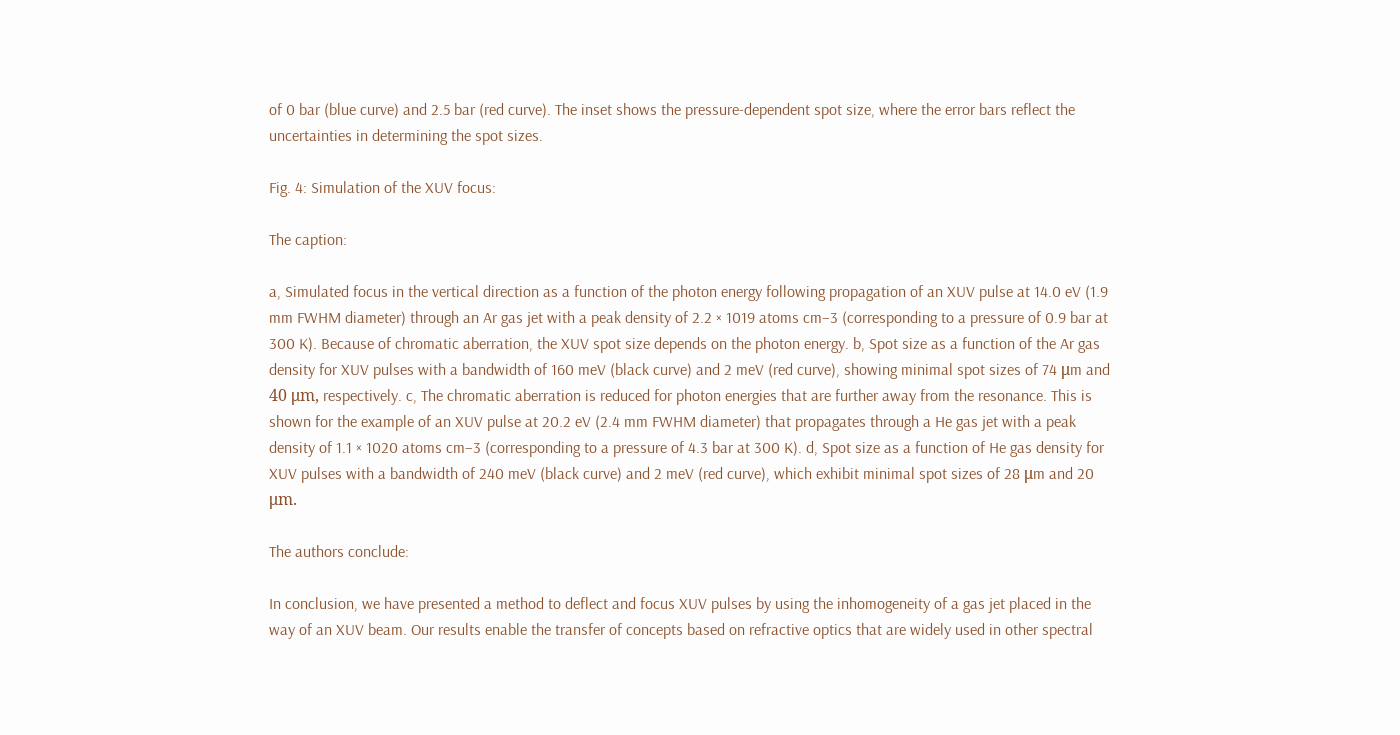of 0 bar (blue curve) and 2.5 bar (red curve). The inset shows the pressure-dependent spot size, where the error bars reflect the uncertainties in determining the spot sizes.

Fig. 4: Simulation of the XUV focus:

The caption:

a, Simulated focus in the vertical direction as a function of the photon energy following propagation of an XUV pulse at 14.0 eV (1.9 mm FWHM diameter) through an Ar gas jet with a peak density of 2.2 × 1019 atoms cm−3 (corresponding to a pressure of 0.9 bar at 300 K). Because of chromatic aberration, the XUV spot size depends on the photon energy. b, Spot size as a function of the Ar gas density for XUV pulses with a bandwidth of 160 meV (black curve) and 2 meV (red curve), showing minimal spot sizes of 74 μm and 40 μm, respectively. c, The chromatic aberration is reduced for photon energies that are further away from the resonance. This is shown for the example of an XUV pulse at 20.2 eV (2.4 mm FWHM diameter) that propagates through a He gas jet with a peak density of 1.1 × 1020 atoms cm−3 (corresponding to a pressure of 4.3 bar at 300 K). d, Spot size as a function of He gas density for XUV pulses with a bandwidth of 240 meV (black curve) and 2 meV (red curve), which exhibit minimal spot sizes of 28 μm and 20 μm.

The authors conclude:

In conclusion, we have presented a method to deflect and focus XUV pulses by using the inhomogeneity of a gas jet placed in the way of an XUV beam. Our results enable the transfer of concepts based on refractive optics that are widely used in other spectral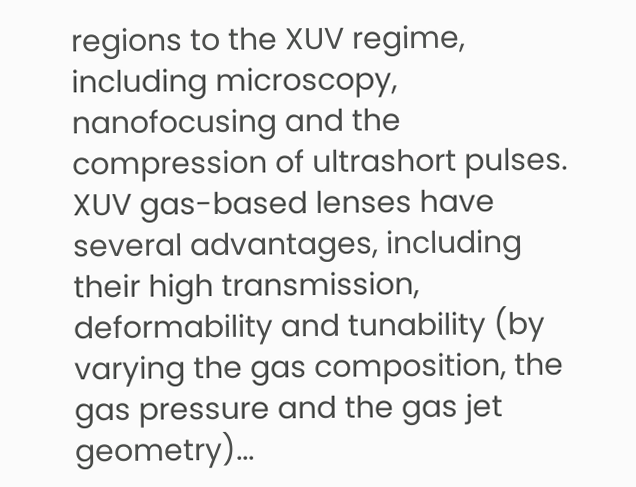regions to the XUV regime, including microscopy, nanofocusing and the compression of ultrashort pulses. XUV gas-based lenses have several advantages, including their high transmission, deformability and tunability (by varying the gas composition, the gas pressure and the gas jet geometry)...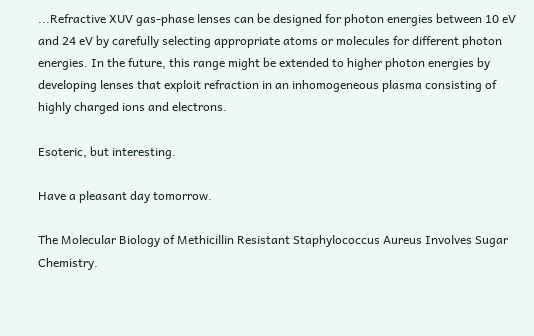...Refractive XUV gas-phase lenses can be designed for photon energies between 10 eV and 24 eV by carefully selecting appropriate atoms or molecules for different photon energies. In the future, this range might be extended to higher photon energies by developing lenses that exploit refraction in an inhomogeneous plasma consisting of highly charged ions and electrons.

Esoteric, but interesting.

Have a pleasant day tomorrow.

The Molecular Biology of Methicillin Resistant Staphylococcus Aureus Involves Sugar Chemistry.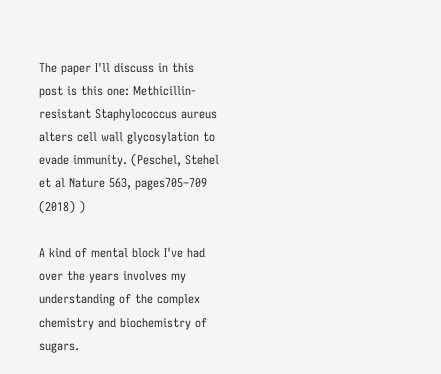The paper I'll discuss in this post is this one: Methicillin-resistant Staphylococcus aureus alters cell wall glycosylation to evade immunity. (Peschel, Stehel et al Nature 563, pages705–709 (2018) )

A kind of mental block I've had over the years involves my understanding of the complex chemistry and biochemistry of sugars.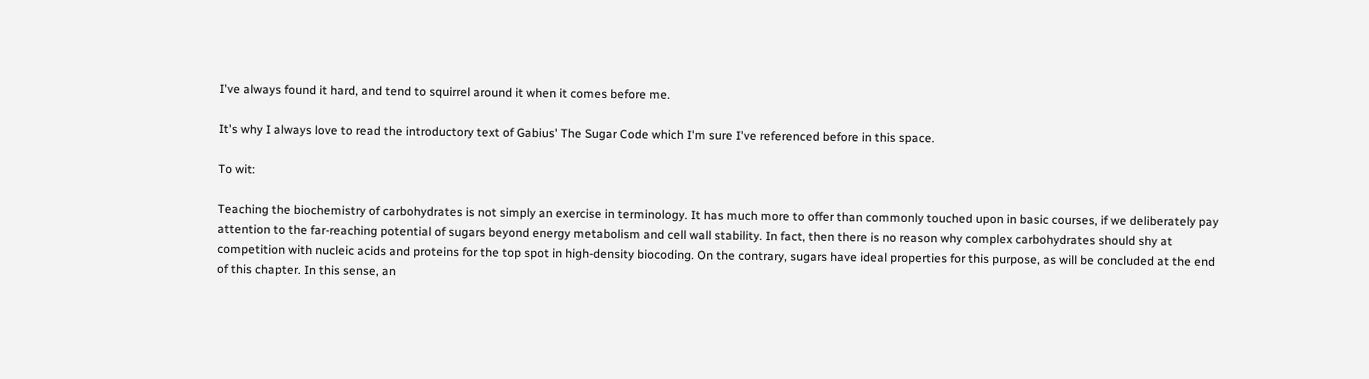I've always found it hard, and tend to squirrel around it when it comes before me.

It's why I always love to read the introductory text of Gabius' The Sugar Code which I'm sure I've referenced before in this space.

To wit:

Teaching the biochemistry of carbohydrates is not simply an exercise in terminology. It has much more to offer than commonly touched upon in basic courses, if we deliberately pay attention to the far-reaching potential of sugars beyond energy metabolism and cell wall stability. In fact, then there is no reason why complex carbohydrates should shy at competition with nucleic acids and proteins for the top spot in high-density biocoding. On the contrary, sugars have ideal properties for this purpose, as will be concluded at the end of this chapter. In this sense, an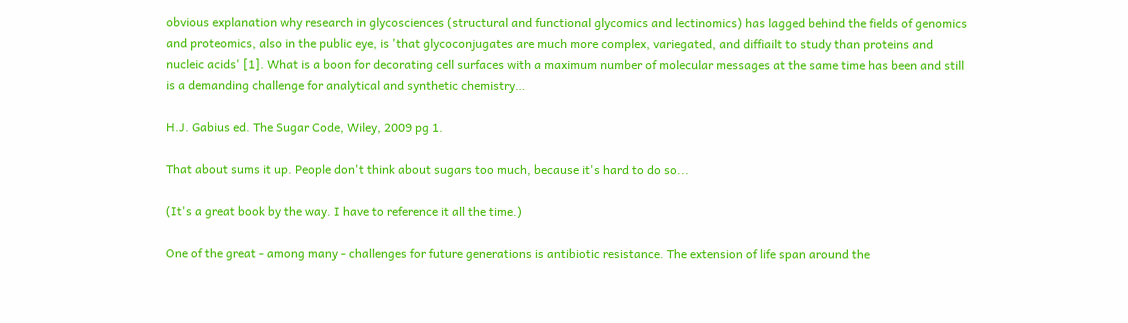obvious explanation why research in glycosciences (structural and functional glycomics and lectinomics) has lagged behind the fields of genomics and proteomics, also in the public eye, is 'that glycoconjugates are much more complex, variegated, and diffiailt to study than proteins and nucleic acids' [1]. What is a boon for decorating cell surfaces with a maximum number of molecular messages at the same time has been and still is a demanding challenge for analytical and synthetic chemistry…

H.J. Gabius ed. The Sugar Code, Wiley, 2009 pg 1.

That about sums it up. People don't think about sugars too much, because it's hard to do so...

(It's a great book by the way. I have to reference it all the time.)

One of the great - among many - challenges for future generations is antibiotic resistance. The extension of life span around the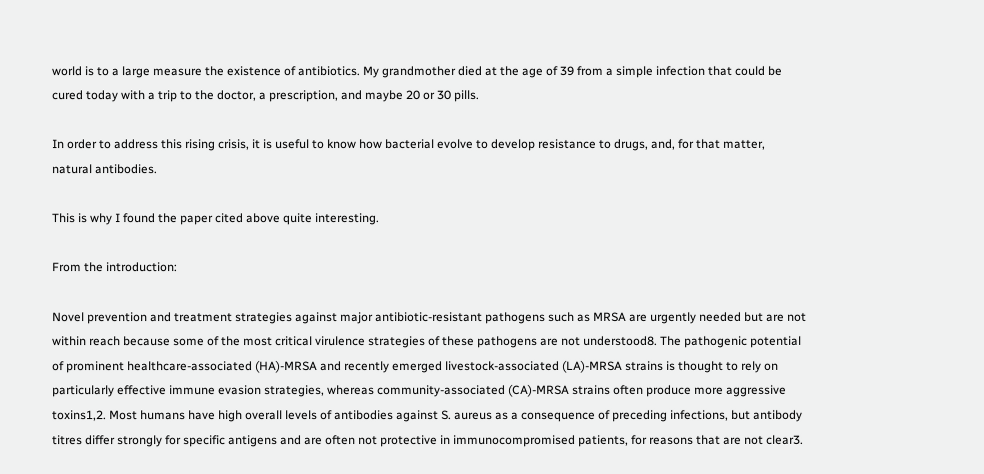world is to a large measure the existence of antibiotics. My grandmother died at the age of 39 from a simple infection that could be cured today with a trip to the doctor, a prescription, and maybe 20 or 30 pills.

In order to address this rising crisis, it is useful to know how bacterial evolve to develop resistance to drugs, and, for that matter, natural antibodies.

This is why I found the paper cited above quite interesting.

From the introduction:

Novel prevention and treatment strategies against major antibiotic-resistant pathogens such as MRSA are urgently needed but are not within reach because some of the most critical virulence strategies of these pathogens are not understood8. The pathogenic potential of prominent healthcare-associated (HA)-MRSA and recently emerged livestock-associated (LA)-MRSA strains is thought to rely on particularly effective immune evasion strategies, whereas community-associated (CA)-MRSA strains often produce more aggressive toxins1,2. Most humans have high overall levels of antibodies against S. aureus as a consequence of preceding infections, but antibody titres differ strongly for specific antigens and are often not protective in immunocompromised patients, for reasons that are not clear3.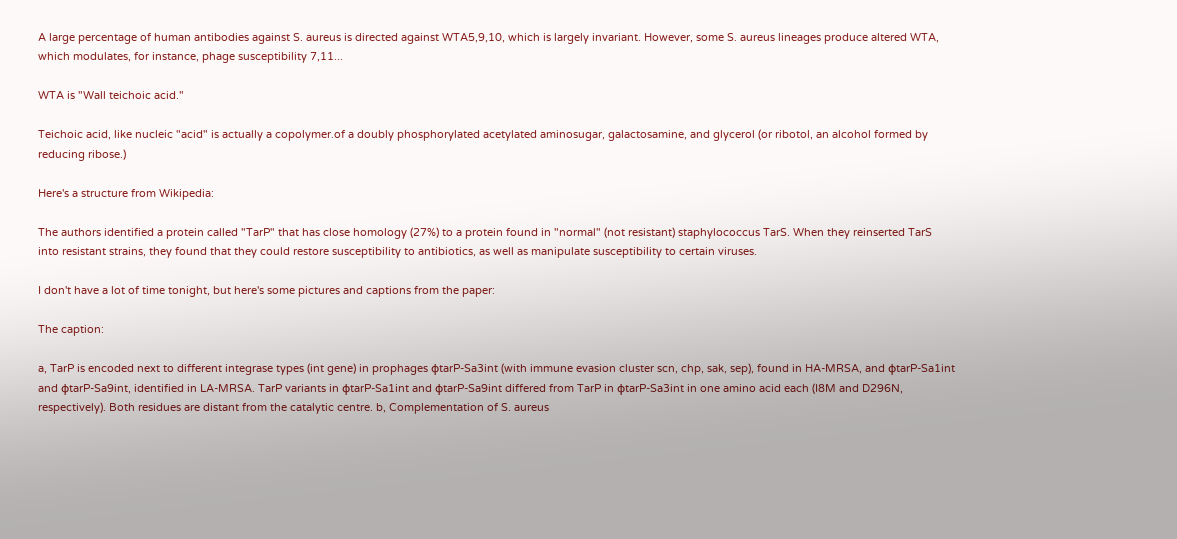A large percentage of human antibodies against S. aureus is directed against WTA5,9,10, which is largely invariant. However, some S. aureus lineages produce altered WTA, which modulates, for instance, phage susceptibility 7,11...

WTA is "Wall teichoic acid."

Teichoic acid, like nucleic "acid" is actually a copolymer.of a doubly phosphorylated acetylated aminosugar, galactosamine, and glycerol (or ribotol, an alcohol formed by reducing ribose.)

Here's a structure from Wikipedia:

The authors identified a protein called "TarP" that has close homology (27%) to a protein found in "normal" (not resistant) staphylococcus TarS. When they reinserted TarS into resistant strains, they found that they could restore susceptibility to antibiotics, as well as manipulate susceptibility to certain viruses.

I don't have a lot of time tonight, but here's some pictures and captions from the paper:

The caption:

a, TarP is encoded next to different integrase types (int gene) in prophages φtarP-Sa3int (with immune evasion cluster scn, chp, sak, sep), found in HA-MRSA, and φtarP-Sa1int and φtarP-Sa9int, identified in LA-MRSA. TarP variants in φtarP-Sa1int and φtarP-Sa9int differed from TarP in φtarP-Sa3int in one amino acid each (I8M and D296N, respectively). Both residues are distant from the catalytic centre. b, Complementation of S. aureus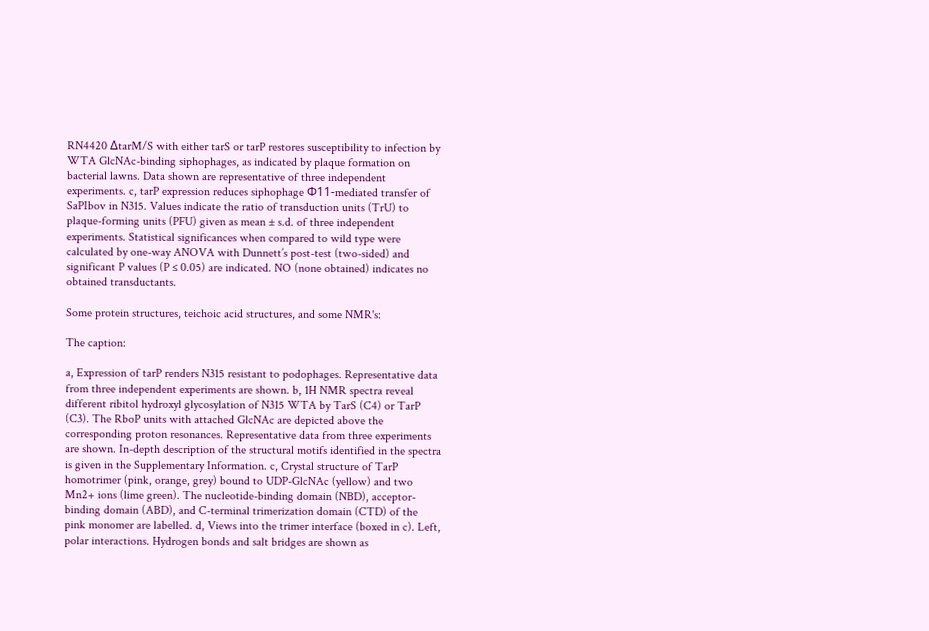RN4420 ΔtarM/S with either tarS or tarP restores susceptibility to infection by WTA GlcNAc-binding siphophages, as indicated by plaque formation on bacterial lawns. Data shown are representative of three independent experiments. c, tarP expression reduces siphophage Φ11-mediated transfer of SaPIbov in N315. Values indicate the ratio of transduction units (TrU) to plaque-forming units (PFU) given as mean ± s.d. of three independent experiments. Statistical significances when compared to wild type were calculated by one-way ANOVA with Dunnett’s post-test (two-sided) and significant P values (P ≤ 0.05) are indicated. NO (none obtained) indicates no obtained transductants.

Some protein structures, teichoic acid structures, and some NMR's:

The caption:

a, Expression of tarP renders N315 resistant to podophages. Representative data from three independent experiments are shown. b, 1H NMR spectra reveal different ribitol hydroxyl glycosylation of N315 WTA by TarS (C4) or TarP (C3). The RboP units with attached GlcNAc are depicted above the corresponding proton resonances. Representative data from three experiments are shown. In-depth description of the structural motifs identified in the spectra is given in the Supplementary Information. c, Crystal structure of TarP homotrimer (pink, orange, grey) bound to UDP-GlcNAc (yellow) and two Mn2+ ions (lime green). The nucleotide-binding domain (NBD), acceptor-binding domain (ABD), and C-terminal trimerization domain (CTD) of the pink monomer are labelled. d, Views into the trimer interface (boxed in c). Left, polar interactions. Hydrogen bonds and salt bridges are shown as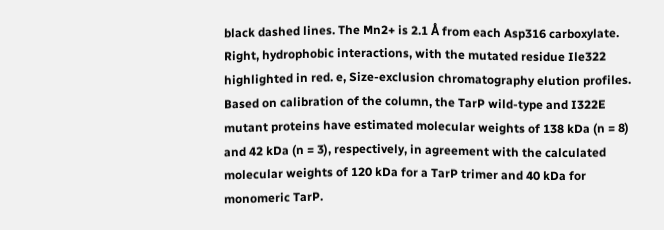black dashed lines. The Mn2+ is 2.1 Å from each Asp316 carboxylate. Right, hydrophobic interactions, with the mutated residue Ile322 highlighted in red. e, Size-exclusion chromatography elution profiles. Based on calibration of the column, the TarP wild-type and I322E mutant proteins have estimated molecular weights of 138 kDa (n = 8) and 42 kDa (n = 3), respectively, in agreement with the calculated molecular weights of 120 kDa for a TarP trimer and 40 kDa for monomeric TarP.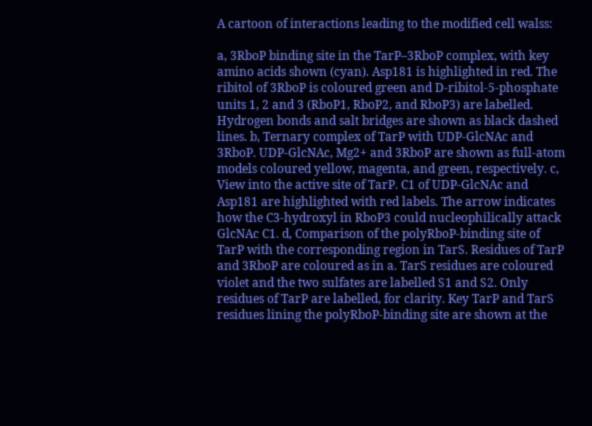A cartoon of interactions leading to the modified cell walss:

a, 3RboP binding site in the TarP–3RboP complex, with key amino acids shown (cyan). Asp181 is highlighted in red. The ribitol of 3RboP is coloured green and D-ribitol-5-phosphate units 1, 2 and 3 (RboP1, RboP2, and RboP3) are labelled. Hydrogen bonds and salt bridges are shown as black dashed lines. b, Ternary complex of TarP with UDP-GlcNAc and 3RboP. UDP-GlcNAc, Mg2+ and 3RboP are shown as full-atom models coloured yellow, magenta, and green, respectively. c, View into the active site of TarP. C1 of UDP-GlcNAc and Asp181 are highlighted with red labels. The arrow indicates how the C3-hydroxyl in RboP3 could nucleophilically attack GlcNAc C1. d, Comparison of the polyRboP-binding site of TarP with the corresponding region in TarS. Residues of TarP and 3RboP are coloured as in a. TarS residues are coloured violet and the two sulfates are labelled S1 and S2. Only residues of TarP are labelled, for clarity. Key TarP and TarS residues lining the polyRboP-binding site are shown at the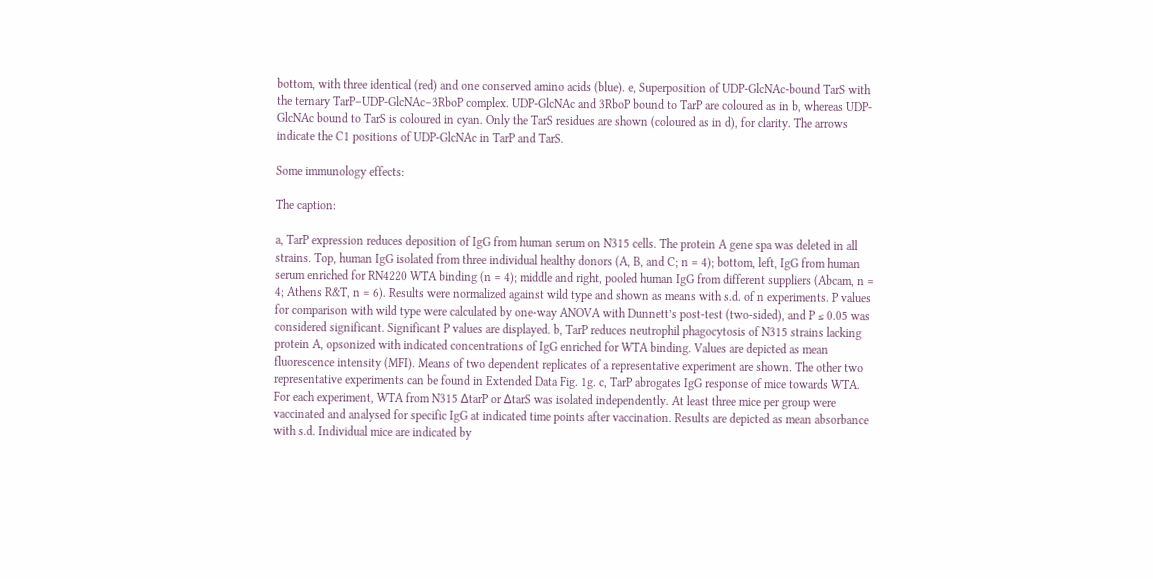bottom, with three identical (red) and one conserved amino acids (blue). e, Superposition of UDP-GlcNAc-bound TarS with the ternary TarP–UDP-GlcNAc–3RboP complex. UDP-GlcNAc and 3RboP bound to TarP are coloured as in b, whereas UDP-GlcNAc bound to TarS is coloured in cyan. Only the TarS residues are shown (coloured as in d), for clarity. The arrows indicate the C1 positions of UDP-GlcNAc in TarP and TarS.

Some immunology effects:

The caption:

a, TarP expression reduces deposition of IgG from human serum on N315 cells. The protein A gene spa was deleted in all strains. Top, human IgG isolated from three individual healthy donors (A, B, and C; n = 4); bottom, left, IgG from human serum enriched for RN4220 WTA binding (n = 4); middle and right, pooled human IgG from different suppliers (Abcam, n = 4; Athens R&T, n = 6). Results were normalized against wild type and shown as means with s.d. of n experiments. P values for comparison with wild type were calculated by one-way ANOVA with Dunnett’s post-test (two-sided), and P ≤ 0.05 was considered significant. Significant P values are displayed. b, TarP reduces neutrophil phagocytosis of N315 strains lacking protein A, opsonized with indicated concentrations of IgG enriched for WTA binding. Values are depicted as mean fluorescence intensity (MFI). Means of two dependent replicates of a representative experiment are shown. The other two representative experiments can be found in Extended Data Fig. 1g. c, TarP abrogates IgG response of mice towards WTA. For each experiment, WTA from N315 ΔtarP or ΔtarS was isolated independently. At least three mice per group were vaccinated and analysed for specific IgG at indicated time points after vaccination. Results are depicted as mean absorbance with s.d. Individual mice are indicated by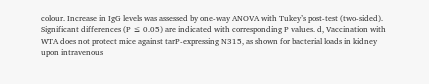colour. Increase in IgG levels was assessed by one-way ANOVA with Tukey’s post-test (two-sided). Significant differences (P ≤ 0.05) are indicated with corresponding P values. d, Vaccination with WTA does not protect mice against tarP-expressing N315, as shown for bacterial loads in kidney upon intravenous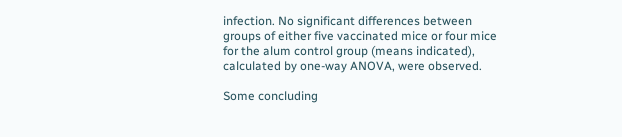infection. No significant differences between groups of either five vaccinated mice or four mice for the alum control group (means indicated), calculated by one-way ANOVA, were observed.

Some concluding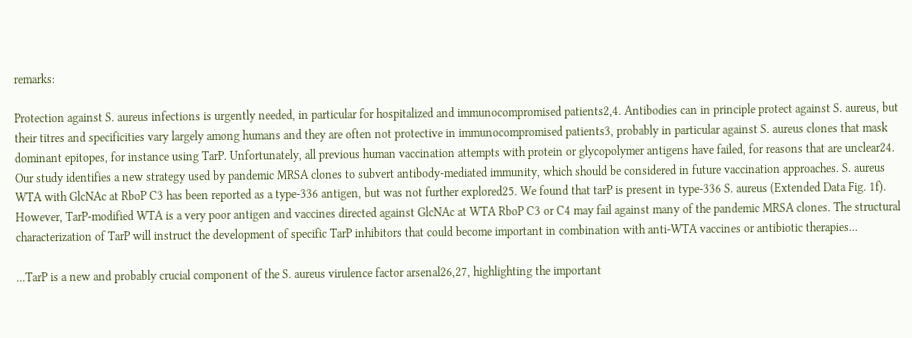remarks:

Protection against S. aureus infections is urgently needed, in particular for hospitalized and immunocompromised patients2,4. Antibodies can in principle protect against S. aureus, but their titres and specificities vary largely among humans and they are often not protective in immunocompromised patients3, probably in particular against S. aureus clones that mask dominant epitopes, for instance using TarP. Unfortunately, all previous human vaccination attempts with protein or glycopolymer antigens have failed, for reasons that are unclear24. Our study identifies a new strategy used by pandemic MRSA clones to subvert antibody-mediated immunity, which should be considered in future vaccination approaches. S. aureus WTA with GlcNAc at RboP C3 has been reported as a type-336 antigen, but was not further explored25. We found that tarP is present in type-336 S. aureus (Extended Data Fig. 1f). However, TarP-modified WTA is a very poor antigen and vaccines directed against GlcNAc at WTA RboP C3 or C4 may fail against many of the pandemic MRSA clones. The structural characterization of TarP will instruct the development of specific TarP inhibitors that could become important in combination with anti-WTA vaccines or antibiotic therapies...

...TarP is a new and probably crucial component of the S. aureus virulence factor arsenal26,27, highlighting the important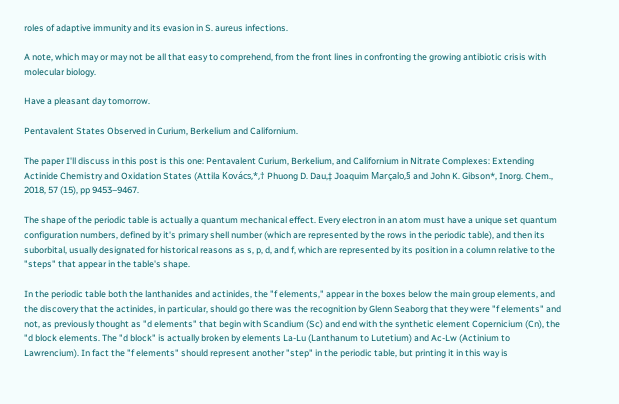roles of adaptive immunity and its evasion in S. aureus infections.

A note, which may or may not be all that easy to comprehend, from the front lines in confronting the growing antibiotic crisis with molecular biology.

Have a pleasant day tomorrow.

Pentavalent States Observed in Curium, Berkelium and Californium.

The paper I'll discuss in this post is this one: Pentavalent Curium, Berkelium, and Californium in Nitrate Complexes: Extending Actinide Chemistry and Oxidation States (Attila Kovács,*,† Phuong D. Dau,‡ Joaquim Marçalo,§ and John K. Gibson*, Inorg. Chem., 2018, 57 (15), pp 9453–9467.

The shape of the periodic table is actually a quantum mechanical effect. Every electron in an atom must have a unique set quantum configuration numbers, defined by it's primary shell number (which are represented by the rows in the periodic table), and then its suborbital, usually designated for historical reasons as s, p, d, and f, which are represented by its position in a column relative to the "steps" that appear in the table's shape.

In the periodic table both the lanthanides and actinides, the "f elements," appear in the boxes below the main group elements, and the discovery that the actinides, in particular, should go there was the recognition by Glenn Seaborg that they were "f elements" and not, as previously thought as "d elements" that begin with Scandium (Sc) and end with the synthetic element Copernicium (Cn), the "d block elements. The "d block" is actually broken by elements La-Lu (Lanthanum to Lutetium) and Ac-Lw (Actinium to Lawrencium). In fact the "f elements" should represent another "step" in the periodic table, but printing it in this way is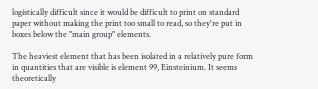logistically difficult since it would be difficult to print on standard paper without making the print too small to read, so they're put in boxes below the "main group" elements.

The heaviest element that has been isolated in a relatively pure form in quantities that are visible is element 99, Einsteinium. It seems theoretically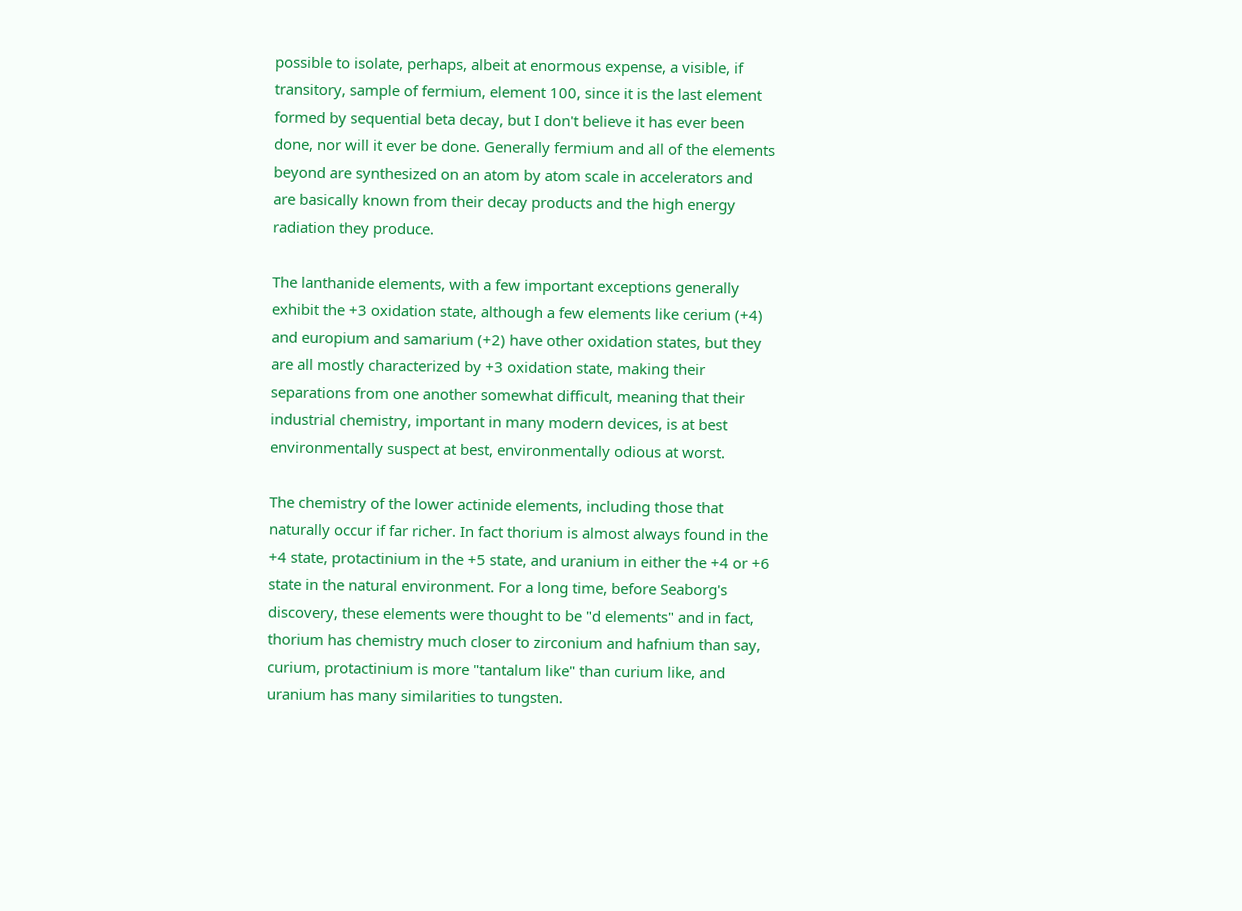possible to isolate, perhaps, albeit at enormous expense, a visible, if transitory, sample of fermium, element 100, since it is the last element formed by sequential beta decay, but I don't believe it has ever been done, nor will it ever be done. Generally fermium and all of the elements beyond are synthesized on an atom by atom scale in accelerators and are basically known from their decay products and the high energy radiation they produce.

The lanthanide elements, with a few important exceptions generally exhibit the +3 oxidation state, although a few elements like cerium (+4) and europium and samarium (+2) have other oxidation states, but they are all mostly characterized by +3 oxidation state, making their separations from one another somewhat difficult, meaning that their industrial chemistry, important in many modern devices, is at best environmentally suspect at best, environmentally odious at worst.

The chemistry of the lower actinide elements, including those that naturally occur if far richer. In fact thorium is almost always found in the +4 state, protactinium in the +5 state, and uranium in either the +4 or +6 state in the natural environment. For a long time, before Seaborg's discovery, these elements were thought to be "d elements" and in fact, thorium has chemistry much closer to zirconium and hafnium than say, curium, protactinium is more "tantalum like" than curium like, and uranium has many similarities to tungsten.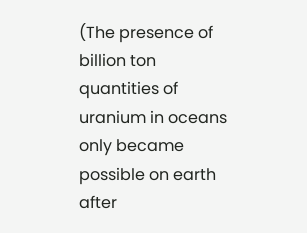(The presence of billion ton quantities of uranium in oceans only became possible on earth after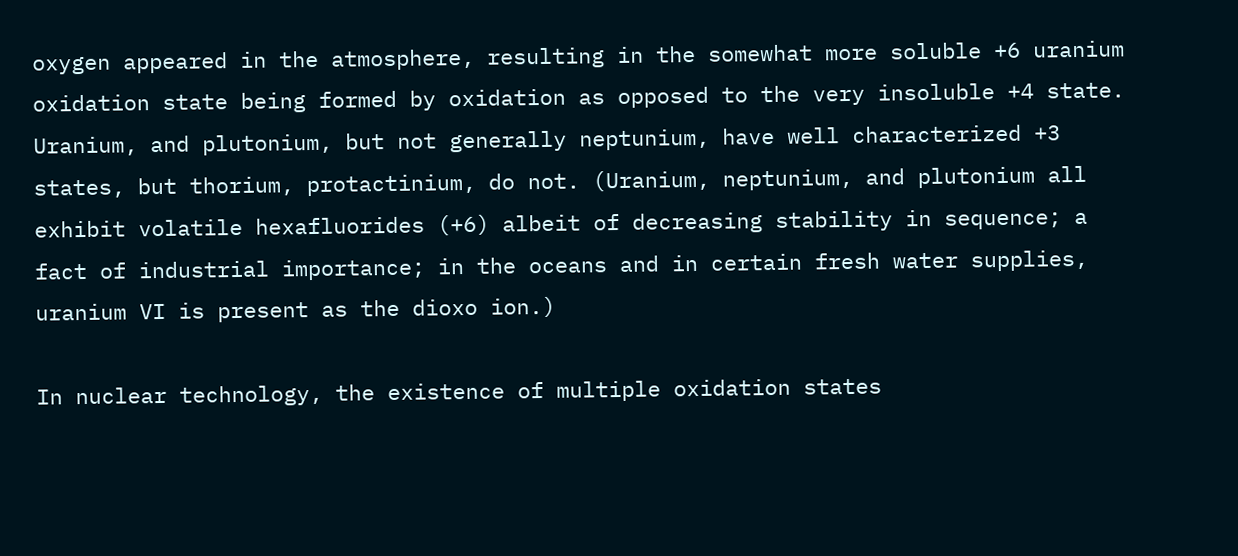oxygen appeared in the atmosphere, resulting in the somewhat more soluble +6 uranium oxidation state being formed by oxidation as opposed to the very insoluble +4 state. Uranium, and plutonium, but not generally neptunium, have well characterized +3 states, but thorium, protactinium, do not. (Uranium, neptunium, and plutonium all exhibit volatile hexafluorides (+6) albeit of decreasing stability in sequence; a fact of industrial importance; in the oceans and in certain fresh water supplies, uranium VI is present as the dioxo ion.)

In nuclear technology, the existence of multiple oxidation states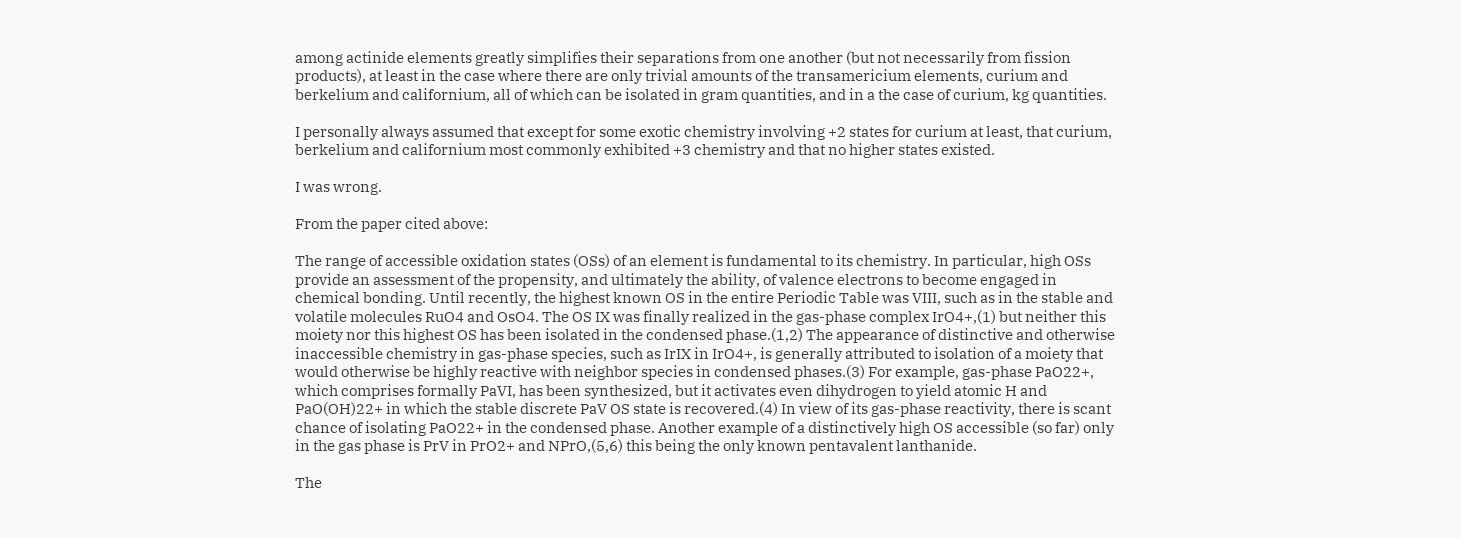among actinide elements greatly simplifies their separations from one another (but not necessarily from fission products), at least in the case where there are only trivial amounts of the transamericium elements, curium and berkelium and californium, all of which can be isolated in gram quantities, and in a the case of curium, kg quantities.

I personally always assumed that except for some exotic chemistry involving +2 states for curium at least, that curium, berkelium and californium most commonly exhibited +3 chemistry and that no higher states existed.

I was wrong.

From the paper cited above:

The range of accessible oxidation states (OSs) of an element is fundamental to its chemistry. In particular, high OSs provide an assessment of the propensity, and ultimately the ability, of valence electrons to become engaged in chemical bonding. Until recently, the highest known OS in the entire Periodic Table was VIII, such as in the stable and volatile molecules RuO4 and OsO4. The OS IX was finally realized in the gas-phase complex IrO4+,(1) but neither this moiety nor this highest OS has been isolated in the condensed phase.(1,2) The appearance of distinctive and otherwise inaccessible chemistry in gas-phase species, such as IrIX in IrO4+, is generally attributed to isolation of a moiety that would otherwise be highly reactive with neighbor species in condensed phases.(3) For example, gas-phase PaO22+, which comprises formally PaVI, has been synthesized, but it activates even dihydrogen to yield atomic H and PaO(OH)22+ in which the stable discrete PaV OS state is recovered.(4) In view of its gas-phase reactivity, there is scant chance of isolating PaO22+ in the condensed phase. Another example of a distinctively high OS accessible (so far) only in the gas phase is PrV in PrO2+ and NPrO,(5,6) this being the only known pentavalent lanthanide.

The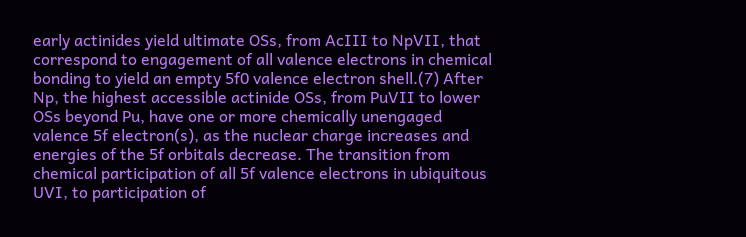early actinides yield ultimate OSs, from AcIII to NpVII, that correspond to engagement of all valence electrons in chemical bonding to yield an empty 5f0 valence electron shell.(7) After Np, the highest accessible actinide OSs, from PuVII to lower OSs beyond Pu, have one or more chemically unengaged valence 5f electron(s), as the nuclear charge increases and energies of the 5f orbitals decrease. The transition from chemical participation of all 5f valence electrons in ubiquitous UVI, to participation of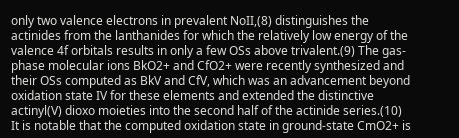only two valence electrons in prevalent NoII,(8) distinguishes the actinides from the lanthanides for which the relatively low energy of the valence 4f orbitals results in only a few OSs above trivalent.(9) The gas-phase molecular ions BkO2+ and CfO2+ were recently synthesized and their OSs computed as BkV and CfV, which was an advancement beyond oxidation state IV for these elements and extended the distinctive actinyl(V) dioxo moieties into the second half of the actinide series.(10) It is notable that the computed oxidation state in ground-state CmO2+ is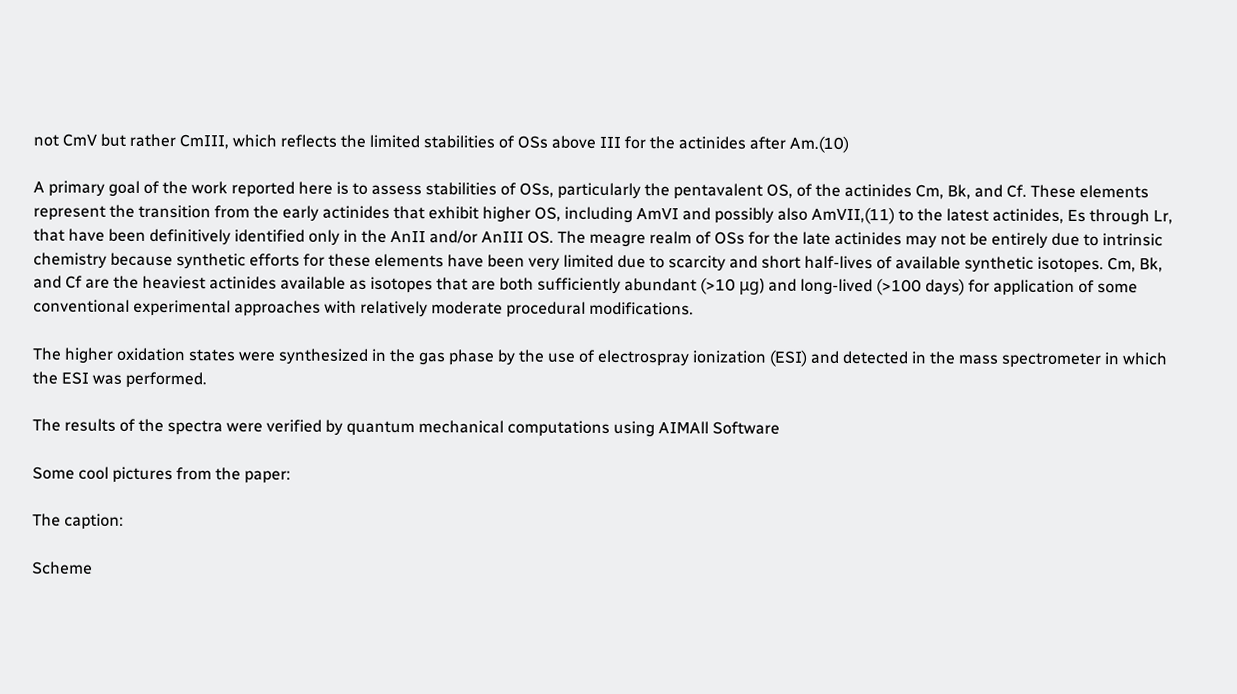not CmV but rather CmIII, which reflects the limited stabilities of OSs above III for the actinides after Am.(10)

A primary goal of the work reported here is to assess stabilities of OSs, particularly the pentavalent OS, of the actinides Cm, Bk, and Cf. These elements represent the transition from the early actinides that exhibit higher OS, including AmVI and possibly also AmVII,(11) to the latest actinides, Es through Lr, that have been definitively identified only in the AnII and/or AnIII OS. The meagre realm of OSs for the late actinides may not be entirely due to intrinsic chemistry because synthetic efforts for these elements have been very limited due to scarcity and short half-lives of available synthetic isotopes. Cm, Bk, and Cf are the heaviest actinides available as isotopes that are both sufficiently abundant (>10 μg) and long-lived (>100 days) for application of some conventional experimental approaches with relatively moderate procedural modifications.

The higher oxidation states were synthesized in the gas phase by the use of electrospray ionization (ESI) and detected in the mass spectrometer in which the ESI was performed.

The results of the spectra were verified by quantum mechanical computations using AIMAll Software

Some cool pictures from the paper:

The caption:

Scheme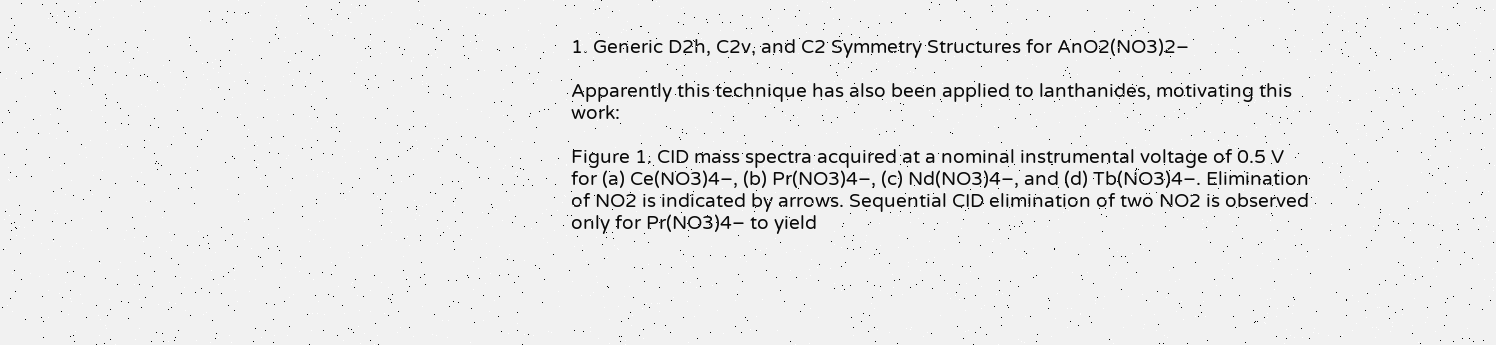1. Generic D2h, C2v, and C2 Symmetry Structures for AnO2(NO3)2–

Apparently this technique has also been applied to lanthanides, motivating this work:

Figure 1. CID mass spectra acquired at a nominal instrumental voltage of 0.5 V for (a) Ce(NO3)4–, (b) Pr(NO3)4–, (c) Nd(NO3)4–, and (d) Tb(NO3)4–. Elimination of NO2 is indicated by arrows. Sequential CID elimination of two NO2 is observed only for Pr(NO3)4– to yield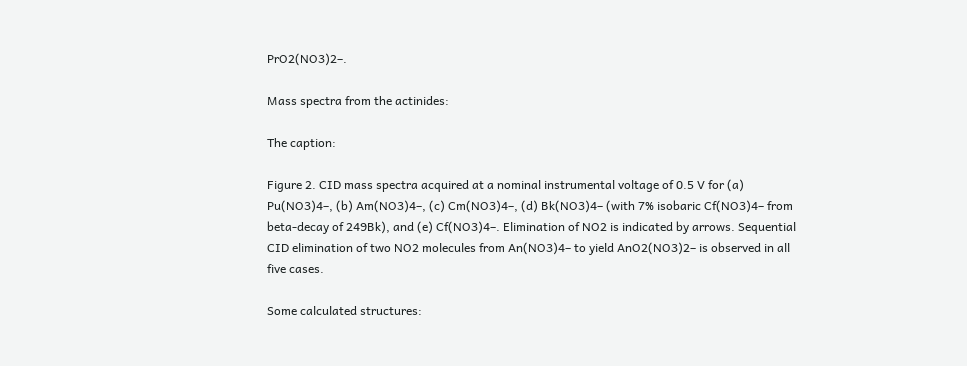PrO2(NO3)2–.

Mass spectra from the actinides:

The caption:

Figure 2. CID mass spectra acquired at a nominal instrumental voltage of 0.5 V for (a) Pu(NO3)4–, (b) Am(NO3)4–, (c) Cm(NO3)4–, (d) Bk(NO3)4– (with 7% isobaric Cf(NO3)4– from beta-decay of 249Bk), and (e) Cf(NO3)4–. Elimination of NO2 is indicated by arrows. Sequential CID elimination of two NO2 molecules from An(NO3)4– to yield AnO2(NO3)2– is observed in all five cases.

Some calculated structures: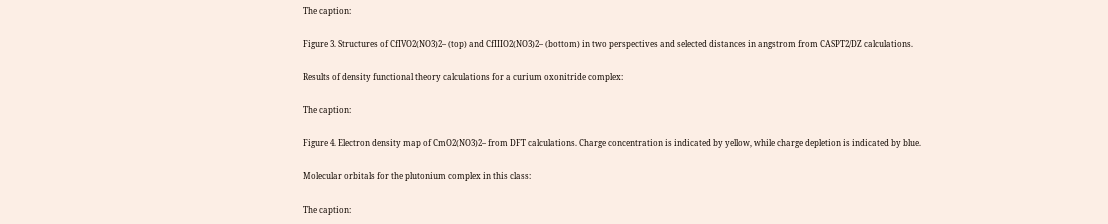The caption:

Figure 3. Structures of CfIVO2(NO3)2– (top) and CfIIIO2(NO3)2– (bottom) in two perspectives and selected distances in angstrom from CASPT2/DZ calculations.

Results of density functional theory calculations for a curium oxonitride complex:

The caption:

Figure 4. Electron density map of CmO2(NO3)2– from DFT calculations. Charge concentration is indicated by yellow, while charge depletion is indicated by blue.

Molecular orbitals for the plutonium complex in this class:

The caption: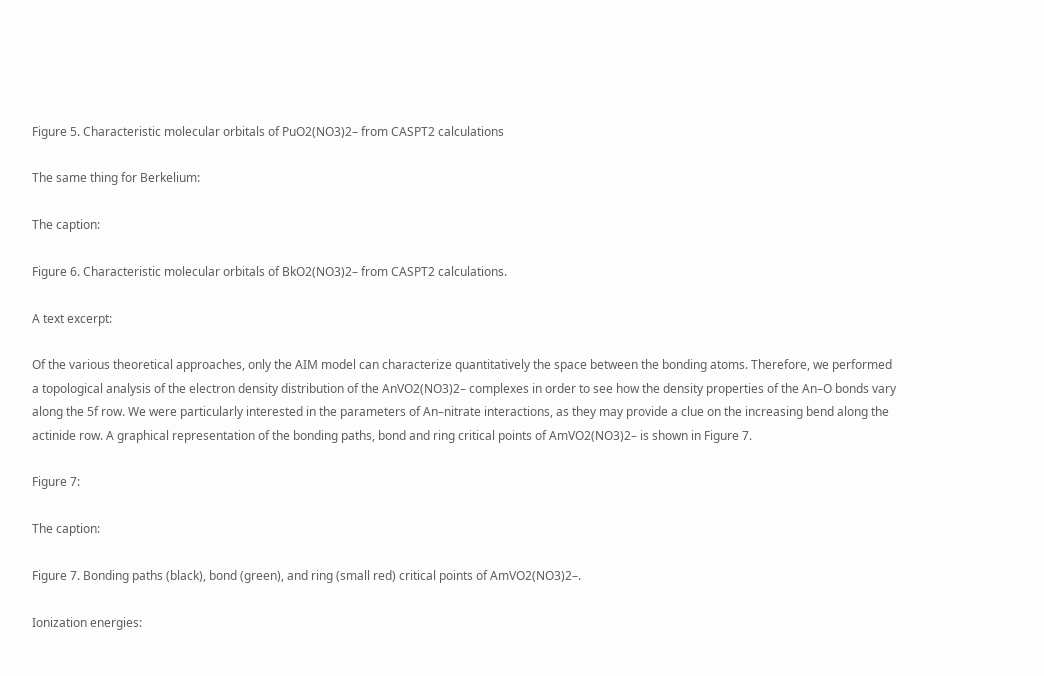Figure 5. Characteristic molecular orbitals of PuO2(NO3)2– from CASPT2 calculations

The same thing for Berkelium:

The caption:

Figure 6. Characteristic molecular orbitals of BkO2(NO3)2– from CASPT2 calculations.

A text excerpt:

Of the various theoretical approaches, only the AIM model can characterize quantitatively the space between the bonding atoms. Therefore, we performed a topological analysis of the electron density distribution of the AnVO2(NO3)2– complexes in order to see how the density properties of the An–O bonds vary along the 5f row. We were particularly interested in the parameters of An–nitrate interactions, as they may provide a clue on the increasing bend along the actinide row. A graphical representation of the bonding paths, bond and ring critical points of AmVO2(NO3)2– is shown in Figure 7.

Figure 7:

The caption:

Figure 7. Bonding paths (black), bond (green), and ring (small red) critical points of AmVO2(NO3)2–.

Ionization energies: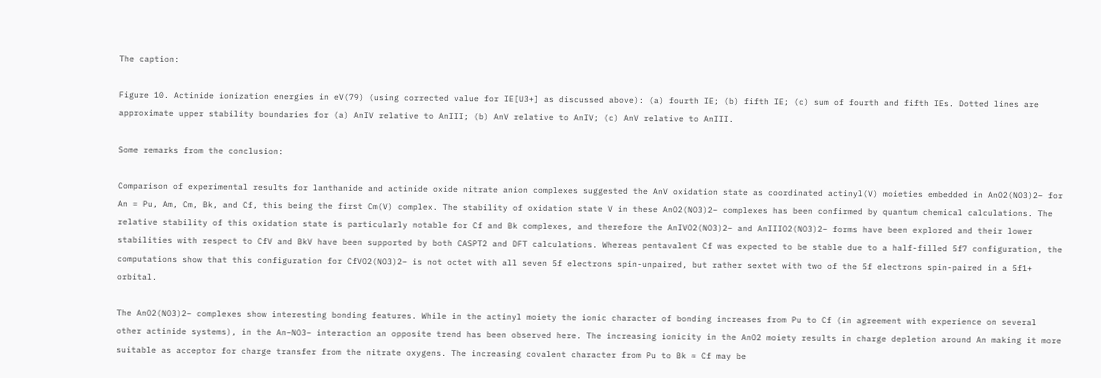The caption:

Figure 10. Actinide ionization energies in eV(79) (using corrected value for IE[U3+] as discussed above): (a) fourth IE; (b) fifth IE; (c) sum of fourth and fifth IEs. Dotted lines are approximate upper stability boundaries for (a) AnIV relative to AnIII; (b) AnV relative to AnIV; (c) AnV relative to AnIII.

Some remarks from the conclusion:

Comparison of experimental results for lanthanide and actinide oxide nitrate anion complexes suggested the AnV oxidation state as coordinated actinyl(V) moieties embedded in AnO2(NO3)2– for An = Pu, Am, Cm, Bk, and Cf, this being the first Cm(V) complex. The stability of oxidation state V in these AnO2(NO3)2– complexes has been confirmed by quantum chemical calculations. The relative stability of this oxidation state is particularly notable for Cf and Bk complexes, and therefore the AnIVO2(NO3)2– and AnIIIO2(NO3)2– forms have been explored and their lower stabilities with respect to CfV and BkV have been supported by both CASPT2 and DFT calculations. Whereas pentavalent Cf was expected to be stable due to a half-filled 5f7 configuration, the computations show that this configuration for CfVO2(NO3)2– is not octet with all seven 5f electrons spin-unpaired, but rather sextet with two of the 5f electrons spin-paired in a 5f1+ orbital.

The AnO2(NO3)2– complexes show interesting bonding features. While in the actinyl moiety the ionic character of bonding increases from Pu to Cf (in agreement with experience on several other actinide systems), in the An–NO3– interaction an opposite trend has been observed here. The increasing ionicity in the AnO2 moiety results in charge depletion around An making it more suitable as acceptor for charge transfer from the nitrate oxygens. The increasing covalent character from Pu to Bk ≈ Cf may be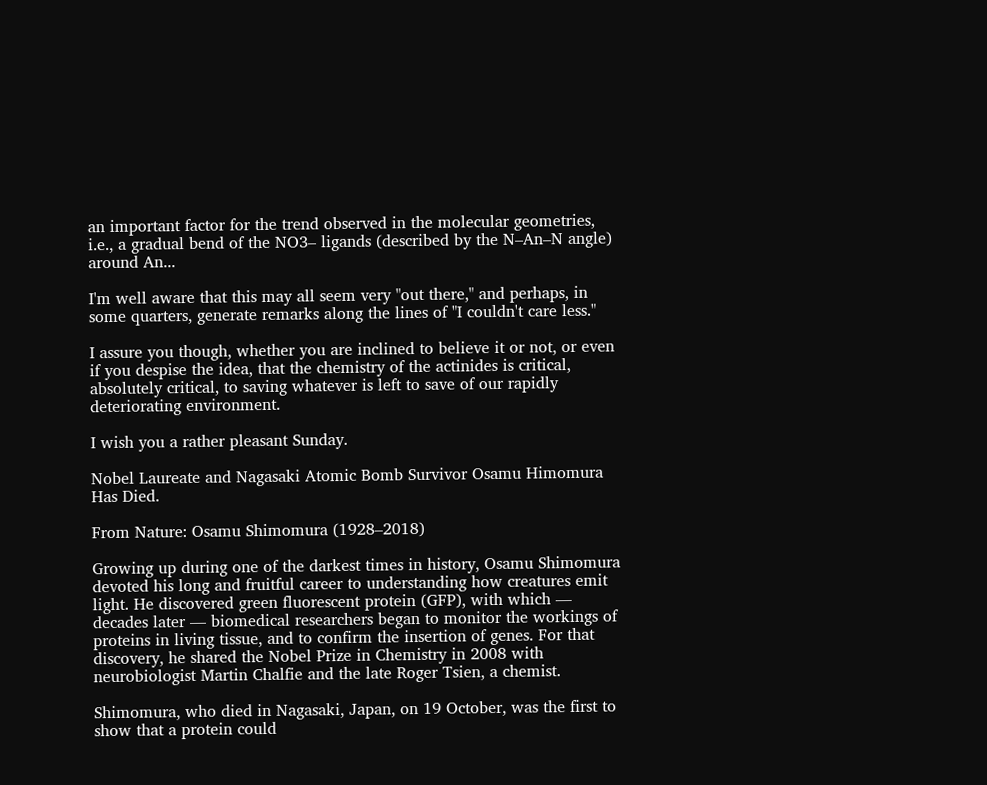an important factor for the trend observed in the molecular geometries, i.e., a gradual bend of the NO3– ligands (described by the N–An–N angle) around An...

I'm well aware that this may all seem very "out there," and perhaps, in some quarters, generate remarks along the lines of "I couldn't care less."

I assure you though, whether you are inclined to believe it or not, or even if you despise the idea, that the chemistry of the actinides is critical, absolutely critical, to saving whatever is left to save of our rapidly deteriorating environment.

I wish you a rather pleasant Sunday.

Nobel Laureate and Nagasaki Atomic Bomb Survivor Osamu Himomura Has Died.

From Nature: Osamu Shimomura (1928–2018)

Growing up during one of the darkest times in history, Osamu Shimomura devoted his long and fruitful career to understanding how creatures emit light. He discovered green fluorescent protein (GFP), with which — decades later — biomedical researchers began to monitor the workings of proteins in living tissue, and to confirm the insertion of genes. For that discovery, he shared the Nobel Prize in Chemistry in 2008 with neurobiologist Martin Chalfie and the late Roger Tsien, a chemist.

Shimomura, who died in Nagasaki, Japan, on 19 October, was the first to show that a protein could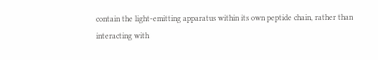contain the light-emitting apparatus within its own peptide chain, rather than interacting with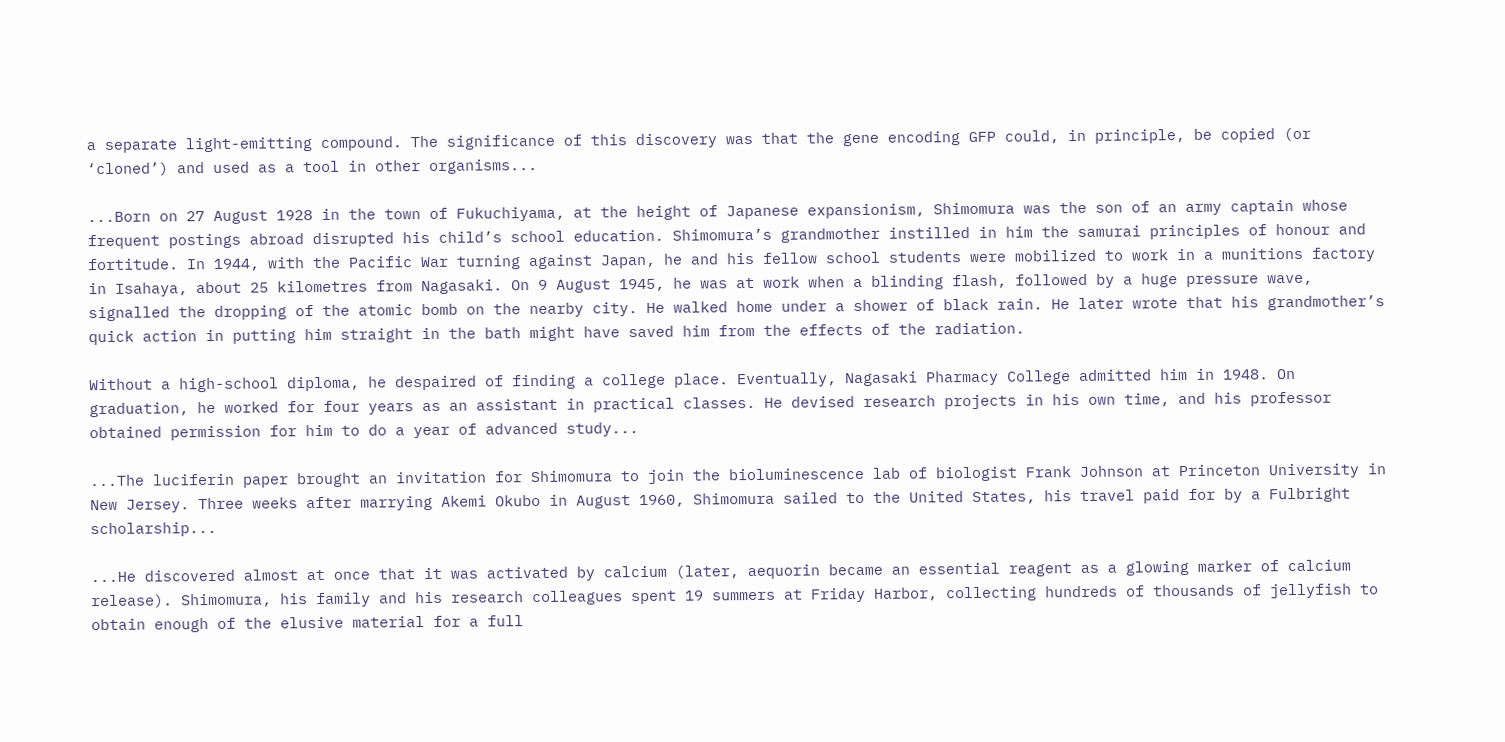a separate light-emitting compound. The significance of this discovery was that the gene encoding GFP could, in principle, be copied (or ‘cloned’) and used as a tool in other organisms...

...Born on 27 August 1928 in the town of Fukuchiyama, at the height of Japanese expansionism, Shimomura was the son of an army captain whose frequent postings abroad disrupted his child’s school education. Shimomura’s grandmother instilled in him the samurai principles of honour and fortitude. In 1944, with the Pacific War turning against Japan, he and his fellow school students were mobilized to work in a munitions factory in Isahaya, about 25 kilometres from Nagasaki. On 9 August 1945, he was at work when a blinding flash, followed by a huge pressure wave, signalled the dropping of the atomic bomb on the nearby city. He walked home under a shower of black rain. He later wrote that his grandmother’s quick action in putting him straight in the bath might have saved him from the effects of the radiation.

Without a high-school diploma, he despaired of finding a college place. Eventually, Nagasaki Pharmacy College admitted him in 1948. On graduation, he worked for four years as an assistant in practical classes. He devised research projects in his own time, and his professor obtained permission for him to do a year of advanced study...

...The luciferin paper brought an invitation for Shimomura to join the bioluminescence lab of biologist Frank Johnson at Princeton University in New Jersey. Three weeks after marrying Akemi Okubo in August 1960, Shimomura sailed to the United States, his travel paid for by a Fulbright scholarship...

...He discovered almost at once that it was activated by calcium (later, aequorin became an essential reagent as a glowing marker of calcium release). Shimomura, his family and his research colleagues spent 19 summers at Friday Harbor, collecting hundreds of thousands of jellyfish to obtain enough of the elusive material for a full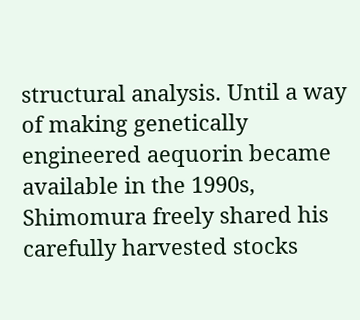structural analysis. Until a way of making genetically engineered aequorin became available in the 1990s, Shimomura freely shared his carefully harvested stocks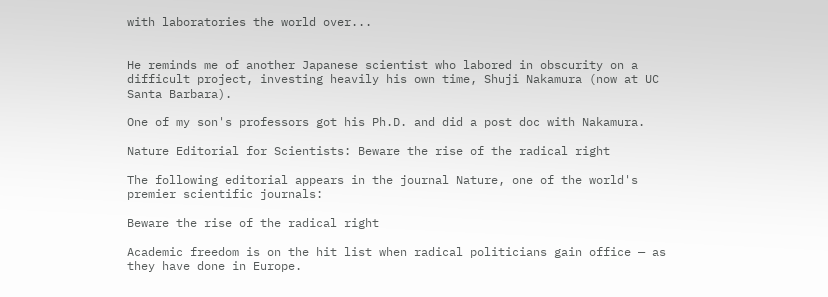with laboratories the world over...


He reminds me of another Japanese scientist who labored in obscurity on a difficult project, investing heavily his own time, Shuji Nakamura (now at UC Santa Barbara).

One of my son's professors got his Ph.D. and did a post doc with Nakamura.

Nature Editorial for Scientists: Beware the rise of the radical right

The following editorial appears in the journal Nature, one of the world's premier scientific journals:

Beware the rise of the radical right

Academic freedom is on the hit list when radical politicians gain office — as they have done in Europe.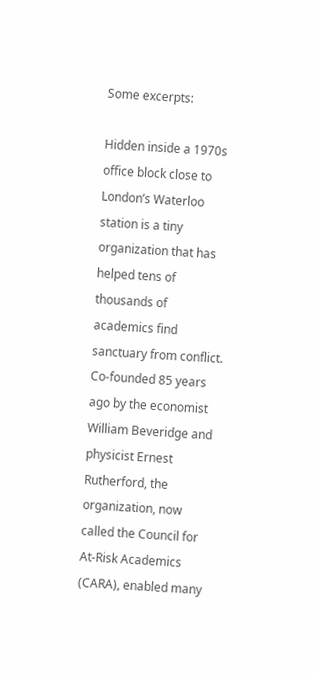Some excerpts:

Hidden inside a 1970s office block close to London’s Waterloo station is a tiny organization that has helped tens of thousands of academics find sanctuary from conflict. Co-founded 85 years ago by the economist William Beveridge and physicist Ernest Rutherford, the organization, now called the Council for At-Risk Academics (CARA), enabled many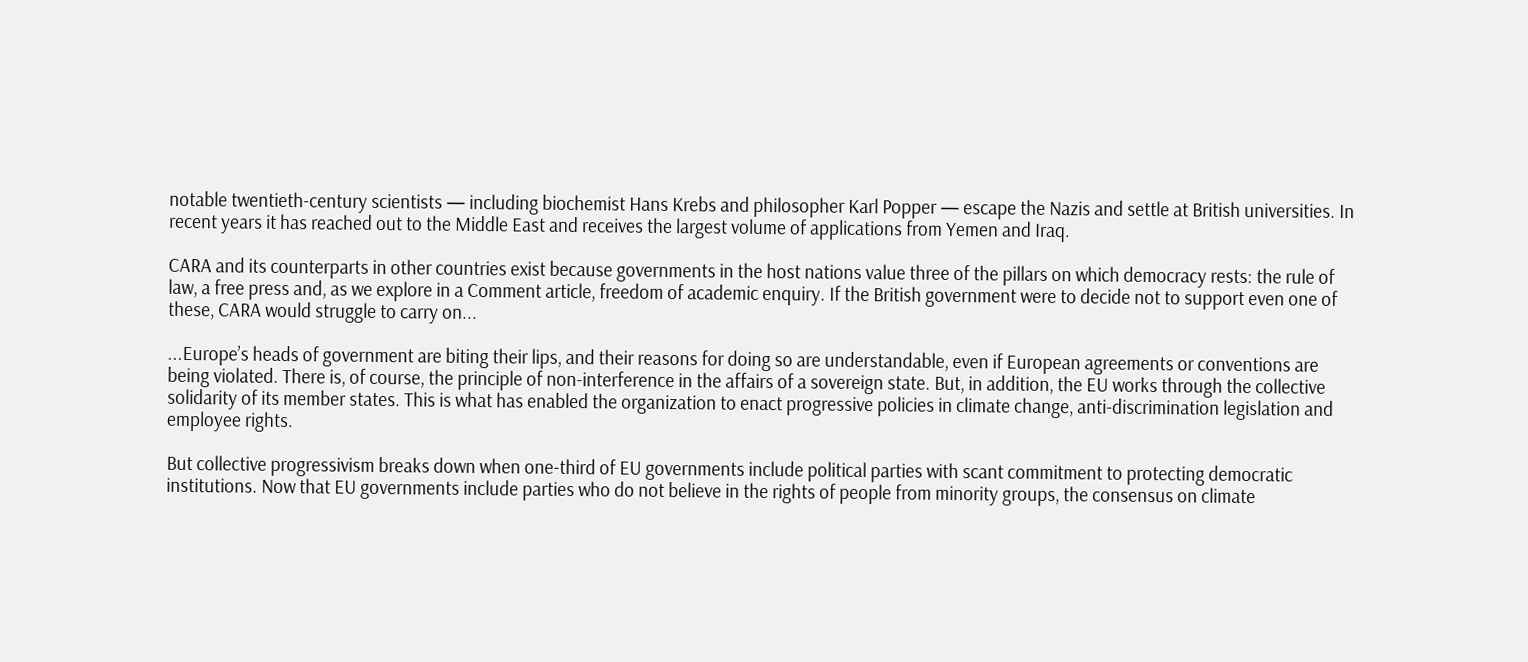notable twentieth-century scientists — including biochemist Hans Krebs and philosopher Karl Popper — escape the Nazis and settle at British universities. In recent years it has reached out to the Middle East and receives the largest volume of applications from Yemen and Iraq.

CARA and its counterparts in other countries exist because governments in the host nations value three of the pillars on which democracy rests: the rule of law, a free press and, as we explore in a Comment article, freedom of academic enquiry. If the British government were to decide not to support even one of these, CARA would struggle to carry on...

...Europe’s heads of government are biting their lips, and their reasons for doing so are understandable, even if European agreements or conventions are being violated. There is, of course, the principle of non-interference in the affairs of a sovereign state. But, in addition, the EU works through the collective solidarity of its member states. This is what has enabled the organization to enact progressive policies in climate change, anti-discrimination legislation and employee rights.

But collective progressivism breaks down when one-third of EU governments include political parties with scant commitment to protecting democratic institutions. Now that EU governments include parties who do not believe in the rights of people from minority groups, the consensus on climate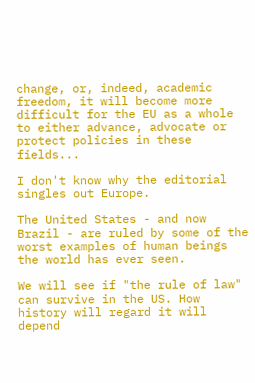change, or, indeed, academic freedom, it will become more difficult for the EU as a whole to either advance, advocate or protect policies in these fields...

I don't know why the editorial singles out Europe.

The United States - and now Brazil - are ruled by some of the worst examples of human beings the world has ever seen.

We will see if "the rule of law" can survive in the US. How history will regard it will depend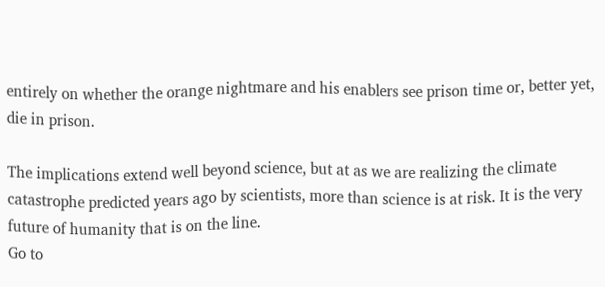entirely on whether the orange nightmare and his enablers see prison time or, better yet, die in prison.

The implications extend well beyond science, but at as we are realizing the climate catastrophe predicted years ago by scientists, more than science is at risk. It is the very future of humanity that is on the line.
Go to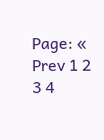Page: « Prev 1 2 3 4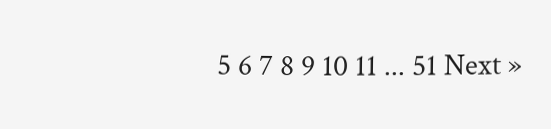5 6 7 8 9 10 11 ... 51 Next »